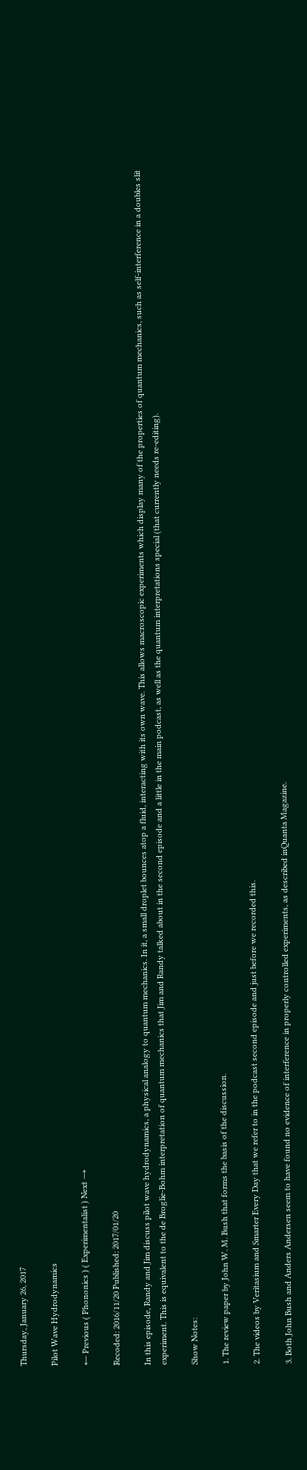Thursday, January 26, 2017

Pilot Wave Hydrodynamics

← Previous ( Phononics ) ( Experimentalist ) Next →

Recoded: 2016/11/20 Published: 2017/01/20

In this episode, Randy and Jim discuss pilot wave hydrodynamics, a physical analogy to quantum mechanics. In it, a small droplet bounces atop a fluid, interacting with its own wave. This allows macroscopic experiments which display many of the properties of quantum mechanics, such as self-interference in a doubles slit experiment. This is equivalent to the de Broglie-Bohm interpretation of quantum mechanics that Jim and Randy talked about in the second episode and a little in the main podcast, as well as the quantum interpretations special (that currently needs re-editing).

Show Notes:

1. The review paper by John W. M. Bush that forms the basis of the discussion.

2. The videos by Veritasium and Smarter Every Day that we refer to in the podcast second episode and just before we recorded this.

3. Both John Bush and Anders Andersen seem to have found no evidence of interference in properly controlled experiments, as described inQuanta Magazine.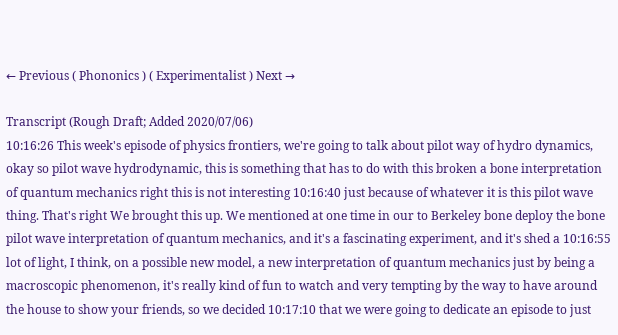← Previous ( Phononics ) ( Experimentalist ) Next →

Transcript (Rough Draft; Added 2020/07/06)
10:16:26 This week's episode of physics frontiers, we're going to talk about pilot way of hydro dynamics, okay so pilot wave hydrodynamic, this is something that has to do with this broken a bone interpretation of quantum mechanics right this is not interesting 10:16:40 just because of whatever it is this pilot wave thing. That's right We brought this up. We mentioned at one time in our to Berkeley bone deploy the bone pilot wave interpretation of quantum mechanics, and it's a fascinating experiment, and it's shed a 10:16:55 lot of light, I think, on a possible new model, a new interpretation of quantum mechanics just by being a macroscopic phenomenon, it's really kind of fun to watch and very tempting by the way to have around the house to show your friends, so we decided 10:17:10 that we were going to dedicate an episode to just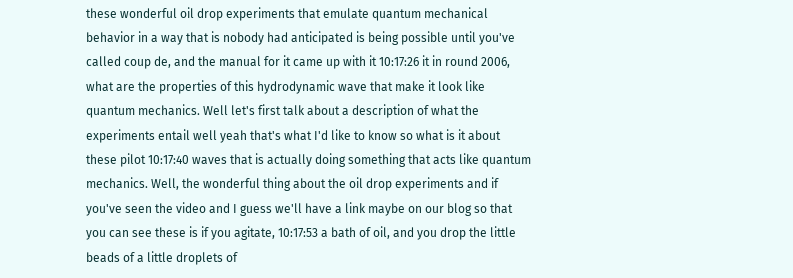these wonderful oil drop experiments that emulate quantum mechanical behavior in a way that is nobody had anticipated is being possible until you've called coup de, and the manual for it came up with it 10:17:26 it in round 2006, what are the properties of this hydrodynamic wave that make it look like quantum mechanics. Well let's first talk about a description of what the experiments entail well yeah that's what I'd like to know so what is it about these pilot 10:17:40 waves that is actually doing something that acts like quantum mechanics. Well, the wonderful thing about the oil drop experiments and if you've seen the video and I guess we'll have a link maybe on our blog so that you can see these is if you agitate, 10:17:53 a bath of oil, and you drop the little beads of a little droplets of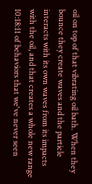oil on top of that vibrating oil bath. When they bounce they create waves and the particle interacts with its own waves from its impacts with the oil, and that creates a whole new range 10:18:11 of behaviors that we've never seen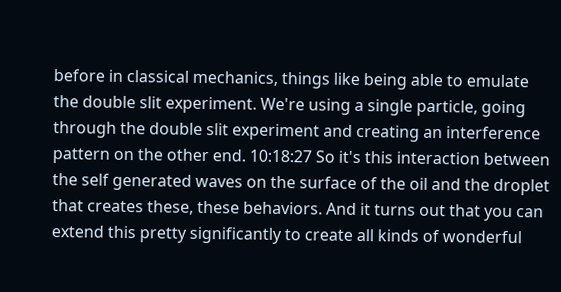before in classical mechanics, things like being able to emulate the double slit experiment. We're using a single particle, going through the double slit experiment and creating an interference pattern on the other end. 10:18:27 So it's this interaction between the self generated waves on the surface of the oil and the droplet that creates these, these behaviors. And it turns out that you can extend this pretty significantly to create all kinds of wonderful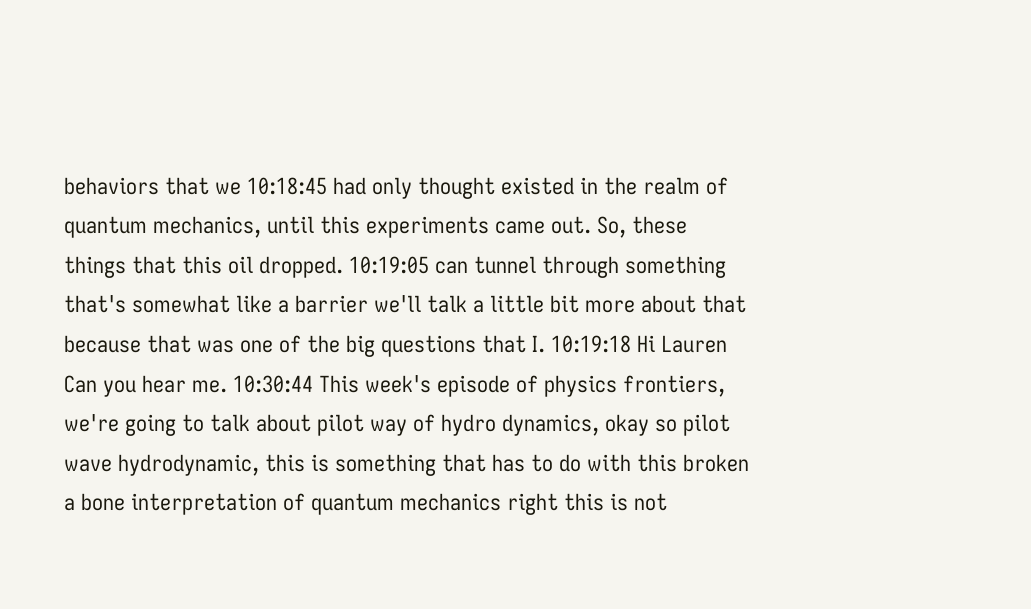behaviors that we 10:18:45 had only thought existed in the realm of quantum mechanics, until this experiments came out. So, these things that this oil dropped. 10:19:05 can tunnel through something that's somewhat like a barrier we'll talk a little bit more about that because that was one of the big questions that I. 10:19:18 Hi Lauren Can you hear me. 10:30:44 This week's episode of physics frontiers, we're going to talk about pilot way of hydro dynamics, okay so pilot wave hydrodynamic, this is something that has to do with this broken a bone interpretation of quantum mechanics right this is not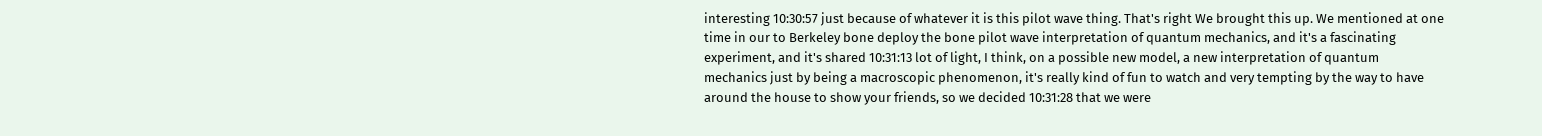interesting 10:30:57 just because of whatever it is this pilot wave thing. That's right We brought this up. We mentioned at one time in our to Berkeley bone deploy the bone pilot wave interpretation of quantum mechanics, and it's a fascinating experiment, and it's shared 10:31:13 lot of light, I think, on a possible new model, a new interpretation of quantum mechanics just by being a macroscopic phenomenon, it's really kind of fun to watch and very tempting by the way to have around the house to show your friends, so we decided 10:31:28 that we were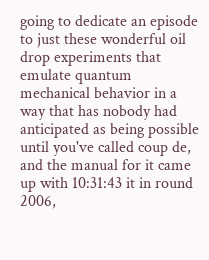going to dedicate an episode to just these wonderful oil drop experiments that emulate quantum mechanical behavior in a way that has nobody had anticipated as being possible until you've called coup de, and the manual for it came up with 10:31:43 it in round 2006,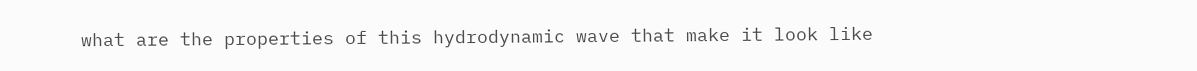what are the properties of this hydrodynamic wave that make it look like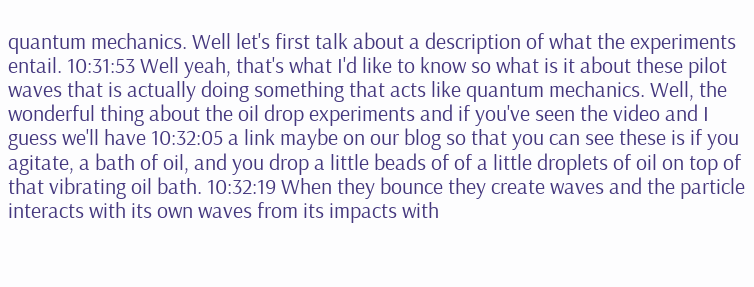quantum mechanics. Well let's first talk about a description of what the experiments entail. 10:31:53 Well yeah, that's what I'd like to know so what is it about these pilot waves that is actually doing something that acts like quantum mechanics. Well, the wonderful thing about the oil drop experiments and if you've seen the video and I guess we'll have 10:32:05 a link maybe on our blog so that you can see these is if you agitate, a bath of oil, and you drop a little beads of of a little droplets of oil on top of that vibrating oil bath. 10:32:19 When they bounce they create waves and the particle interacts with its own waves from its impacts with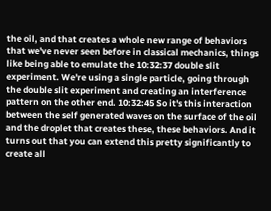the oil, and that creates a whole new range of behaviors that we've never seen before in classical mechanics, things like being able to emulate the 10:32:37 double slit experiment. We're using a single particle, going through the double slit experiment and creating an interference pattern on the other end. 10:32:45 So it's this interaction between the self generated waves on the surface of the oil and the droplet that creates these, these behaviors. And it turns out that you can extend this pretty significantly to create all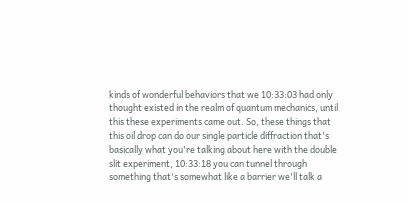kinds of wonderful behaviors that we 10:33:03 had only thought existed in the realm of quantum mechanics, until this these experiments came out. So, these things that this oil drop can do our single particle diffraction that's basically what you're talking about here with the double slit experiment, 10:33:18 you can tunnel through something that's somewhat like a barrier we'll talk a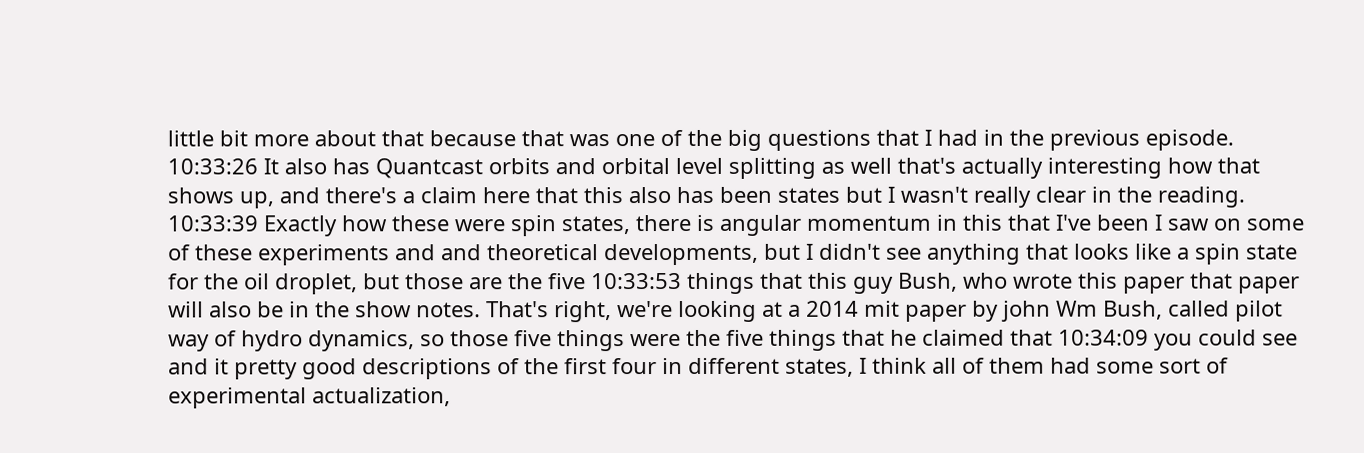little bit more about that because that was one of the big questions that I had in the previous episode. 10:33:26 It also has Quantcast orbits and orbital level splitting as well that's actually interesting how that shows up, and there's a claim here that this also has been states but I wasn't really clear in the reading. 10:33:39 Exactly how these were spin states, there is angular momentum in this that I've been I saw on some of these experiments and and theoretical developments, but I didn't see anything that looks like a spin state for the oil droplet, but those are the five 10:33:53 things that this guy Bush, who wrote this paper that paper will also be in the show notes. That's right, we're looking at a 2014 mit paper by john Wm Bush, called pilot way of hydro dynamics, so those five things were the five things that he claimed that 10:34:09 you could see and it pretty good descriptions of the first four in different states, I think all of them had some sort of experimental actualization,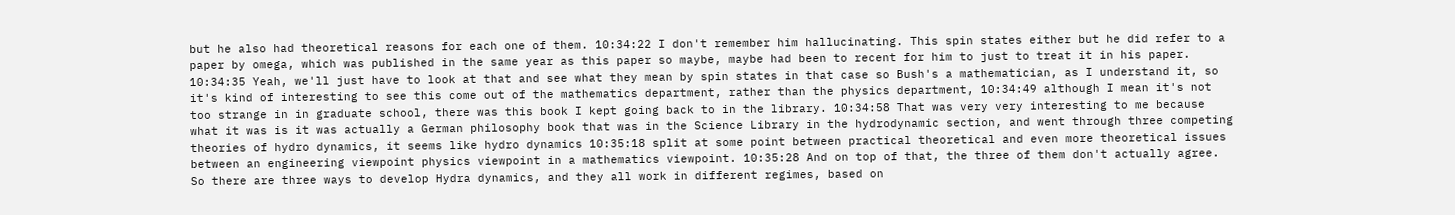but he also had theoretical reasons for each one of them. 10:34:22 I don't remember him hallucinating. This spin states either but he did refer to a paper by omega, which was published in the same year as this paper so maybe, maybe had been to recent for him to just to treat it in his paper. 10:34:35 Yeah, we'll just have to look at that and see what they mean by spin states in that case so Bush's a mathematician, as I understand it, so it's kind of interesting to see this come out of the mathematics department, rather than the physics department, 10:34:49 although I mean it's not too strange in in graduate school, there was this book I kept going back to in the library. 10:34:58 That was very very interesting to me because what it was is it was actually a German philosophy book that was in the Science Library in the hydrodynamic section, and went through three competing theories of hydro dynamics, it seems like hydro dynamics 10:35:18 split at some point between practical theoretical and even more theoretical issues between an engineering viewpoint physics viewpoint in a mathematics viewpoint. 10:35:28 And on top of that, the three of them don't actually agree. So there are three ways to develop Hydra dynamics, and they all work in different regimes, based on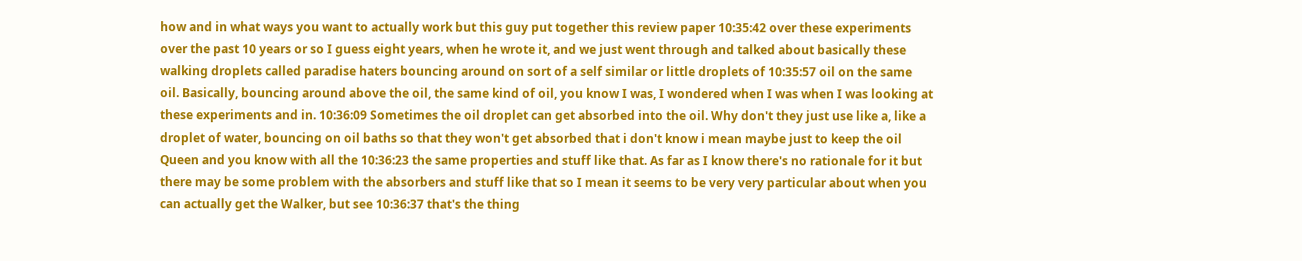how and in what ways you want to actually work but this guy put together this review paper 10:35:42 over these experiments over the past 10 years or so I guess eight years, when he wrote it, and we just went through and talked about basically these walking droplets called paradise haters bouncing around on sort of a self similar or little droplets of 10:35:57 oil on the same oil. Basically, bouncing around above the oil, the same kind of oil, you know I was, I wondered when I was when I was looking at these experiments and in. 10:36:09 Sometimes the oil droplet can get absorbed into the oil. Why don't they just use like a, like a droplet of water, bouncing on oil baths so that they won't get absorbed that i don't know i mean maybe just to keep the oil Queen and you know with all the 10:36:23 the same properties and stuff like that. As far as I know there's no rationale for it but there may be some problem with the absorbers and stuff like that so I mean it seems to be very very particular about when you can actually get the Walker, but see 10:36:37 that's the thing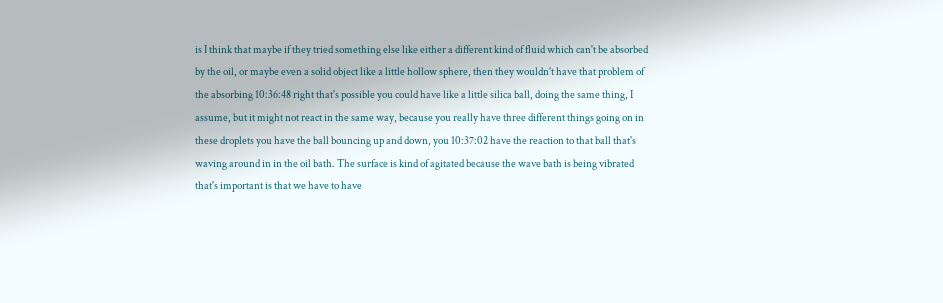is I think that maybe if they tried something else like either a different kind of fluid which can't be absorbed by the oil, or maybe even a solid object like a little hollow sphere, then they wouldn't have that problem of the absorbing 10:36:48 right that's possible you could have like a little silica ball, doing the same thing, I assume, but it might not react in the same way, because you really have three different things going on in these droplets you have the ball bouncing up and down, you 10:37:02 have the reaction to that ball that's waving around in in the oil bath. The surface is kind of agitated because the wave bath is being vibrated that's important is that we have to have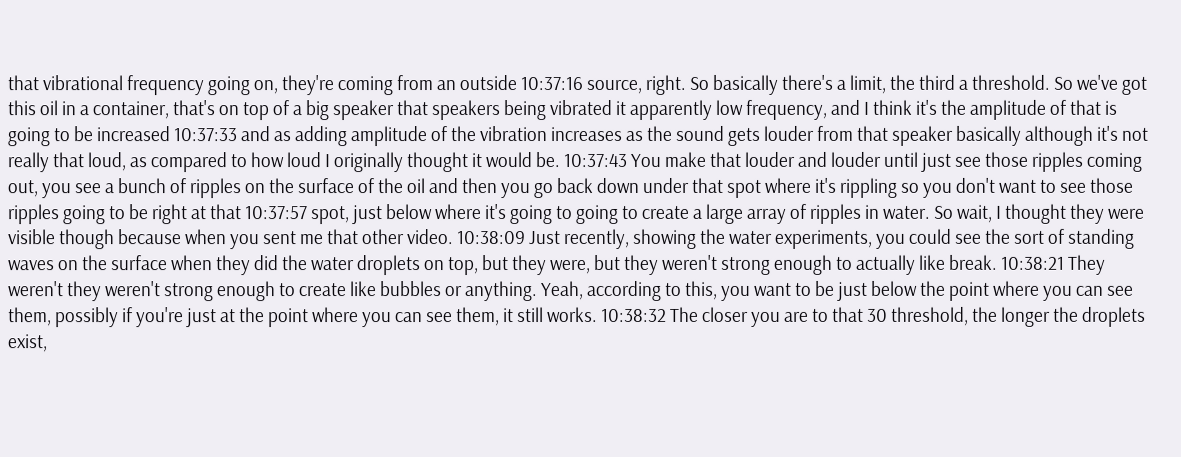that vibrational frequency going on, they're coming from an outside 10:37:16 source, right. So basically there's a limit, the third a threshold. So we've got this oil in a container, that's on top of a big speaker that speakers being vibrated it apparently low frequency, and I think it's the amplitude of that is going to be increased 10:37:33 and as adding amplitude of the vibration increases as the sound gets louder from that speaker basically although it's not really that loud, as compared to how loud I originally thought it would be. 10:37:43 You make that louder and louder until just see those ripples coming out, you see a bunch of ripples on the surface of the oil and then you go back down under that spot where it's rippling so you don't want to see those ripples going to be right at that 10:37:57 spot, just below where it's going to going to create a large array of ripples in water. So wait, I thought they were visible though because when you sent me that other video. 10:38:09 Just recently, showing the water experiments, you could see the sort of standing waves on the surface when they did the water droplets on top, but they were, but they weren't strong enough to actually like break. 10:38:21 They weren't they weren't strong enough to create like bubbles or anything. Yeah, according to this, you want to be just below the point where you can see them, possibly if you're just at the point where you can see them, it still works. 10:38:32 The closer you are to that 30 threshold, the longer the droplets exist,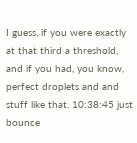I guess, if you were exactly at that third a threshold, and if you had, you know, perfect droplets and and stuff like that. 10:38:45 just bounce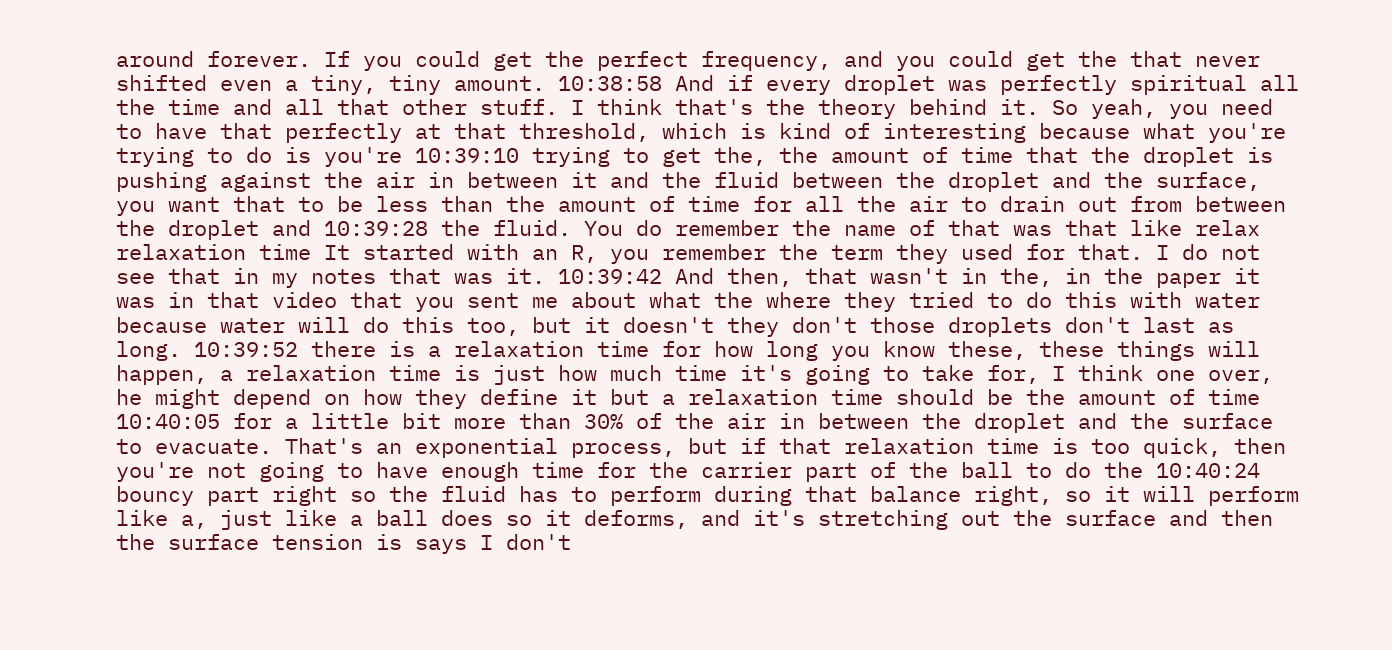around forever. If you could get the perfect frequency, and you could get the that never shifted even a tiny, tiny amount. 10:38:58 And if every droplet was perfectly spiritual all the time and all that other stuff. I think that's the theory behind it. So yeah, you need to have that perfectly at that threshold, which is kind of interesting because what you're trying to do is you're 10:39:10 trying to get the, the amount of time that the droplet is pushing against the air in between it and the fluid between the droplet and the surface, you want that to be less than the amount of time for all the air to drain out from between the droplet and 10:39:28 the fluid. You do remember the name of that was that like relax relaxation time It started with an R, you remember the term they used for that. I do not see that in my notes that was it. 10:39:42 And then, that wasn't in the, in the paper it was in that video that you sent me about what the where they tried to do this with water because water will do this too, but it doesn't they don't those droplets don't last as long. 10:39:52 there is a relaxation time for how long you know these, these things will happen, a relaxation time is just how much time it's going to take for, I think one over, he might depend on how they define it but a relaxation time should be the amount of time 10:40:05 for a little bit more than 30% of the air in between the droplet and the surface to evacuate. That's an exponential process, but if that relaxation time is too quick, then you're not going to have enough time for the carrier part of the ball to do the 10:40:24 bouncy part right so the fluid has to perform during that balance right, so it will perform like a, just like a ball does so it deforms, and it's stretching out the surface and then the surface tension is says I don't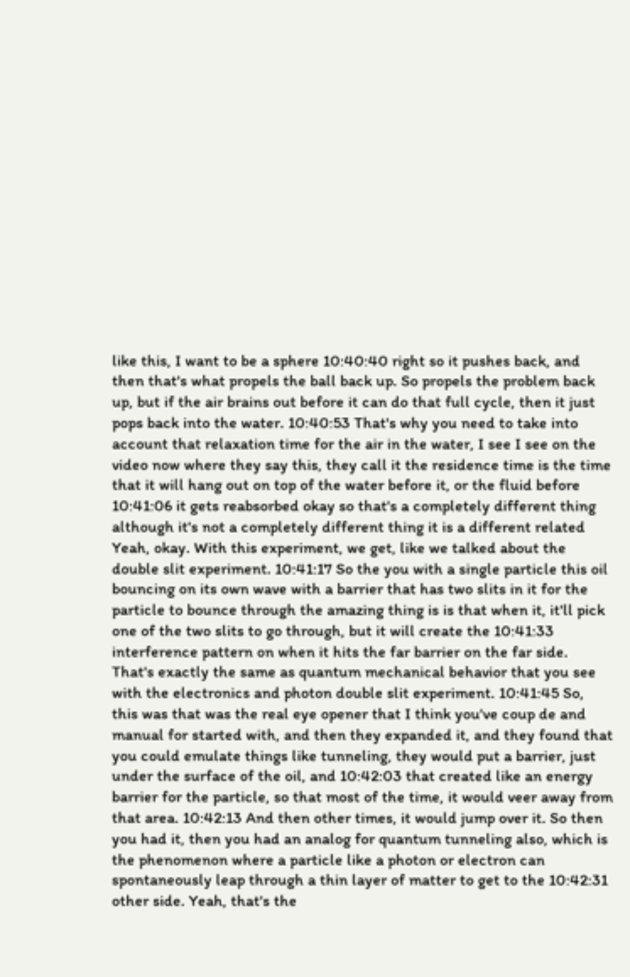like this, I want to be a sphere 10:40:40 right so it pushes back, and then that's what propels the ball back up. So propels the problem back up, but if the air brains out before it can do that full cycle, then it just pops back into the water. 10:40:53 That's why you need to take into account that relaxation time for the air in the water, I see I see on the video now where they say this, they call it the residence time is the time that it will hang out on top of the water before it, or the fluid before 10:41:06 it gets reabsorbed okay so that's a completely different thing although it's not a completely different thing it is a different related Yeah, okay. With this experiment, we get, like we talked about the double slit experiment. 10:41:17 So the you with a single particle this oil bouncing on its own wave with a barrier that has two slits in it for the particle to bounce through the amazing thing is is that when it, it'll pick one of the two slits to go through, but it will create the 10:41:33 interference pattern on when it hits the far barrier on the far side. That's exactly the same as quantum mechanical behavior that you see with the electronics and photon double slit experiment. 10:41:45 So, this was that was the real eye opener that I think you've coup de and manual for started with, and then they expanded it, and they found that you could emulate things like tunneling, they would put a barrier, just under the surface of the oil, and 10:42:03 that created like an energy barrier for the particle, so that most of the time, it would veer away from that area. 10:42:13 And then other times, it would jump over it. So then you had it, then you had an analog for quantum tunneling also, which is the phenomenon where a particle like a photon or electron can spontaneously leap through a thin layer of matter to get to the 10:42:31 other side. Yeah, that's the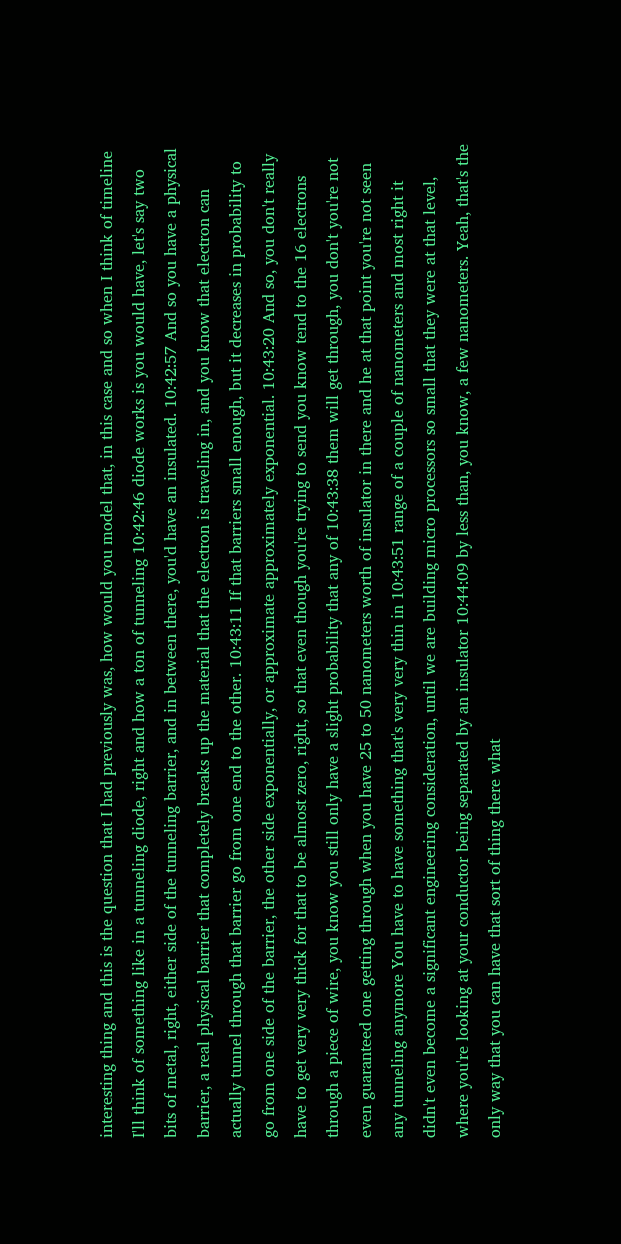interesting thing and this is the question that I had previously was, how would you model that, in this case and so when I think of timeline I'll think of something like in a tunneling diode, right and how a ton of tunneling 10:42:46 diode works is you would have, let's say two bits of metal, right, either side of the tunneling barrier, and in between there, you'd have an insulated. 10:42:57 And so you have a physical barrier, a real physical barrier that completely breaks up the material that the electron is traveling in, and you know that electron can actually tunnel through that barrier go from one end to the other. 10:43:11 If that barriers small enough, but it decreases in probability to go from one side of the barrier, the other side exponentially, or approximate approximately exponential. 10:43:20 And so, you don't really have to get very very thick for that to be almost zero, right, so that even though you're trying to send you know tend to the 16 electrons through a piece of wire, you know you still only have a slight probability that any of 10:43:38 them will get through, you don't you're not even guaranteed one getting through when you have 25 to 50 nanometers worth of insulator in there and he at that point you're not seen any tunneling anymore You have to have something that's very very thin in 10:43:51 range of a couple of nanometers and most right it didn't even become a significant engineering consideration, until we are building micro processors so small that they were at that level, where you're looking at your conductor being separated by an insulator 10:44:09 by less than, you know, a few nanometers. Yeah, that's the only way that you can have that sort of thing there what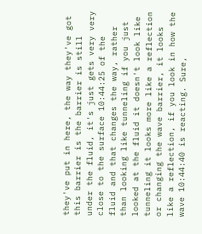they've put in here, the way they've got this barrier is the barrier is still under the fluid, it's just gets very very close to the surface 10:44:25 of the fluid and that changes the way, rather than looking like tunneling if you just looked at the fluid it doesn't look like tunneling it looks more like a reflection or changing the wave barrier, it looks like a reflection, if you look in how the wave 10:44:40 is reacting. Sure,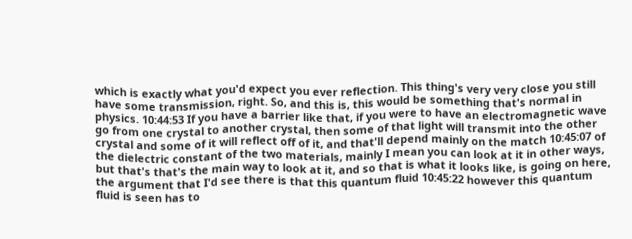which is exactly what you'd expect you ever reflection. This thing's very very close you still have some transmission, right. So, and this is, this would be something that's normal in physics. 10:44:53 If you have a barrier like that, if you were to have an electromagnetic wave go from one crystal to another crystal, then some of that light will transmit into the other crystal and some of it will reflect off of it, and that'll depend mainly on the match 10:45:07 of the dielectric constant of the two materials, mainly I mean you can look at it in other ways, but that's that's the main way to look at it, and so that is what it looks like, is going on here, the argument that I'd see there is that this quantum fluid 10:45:22 however this quantum fluid is seen has to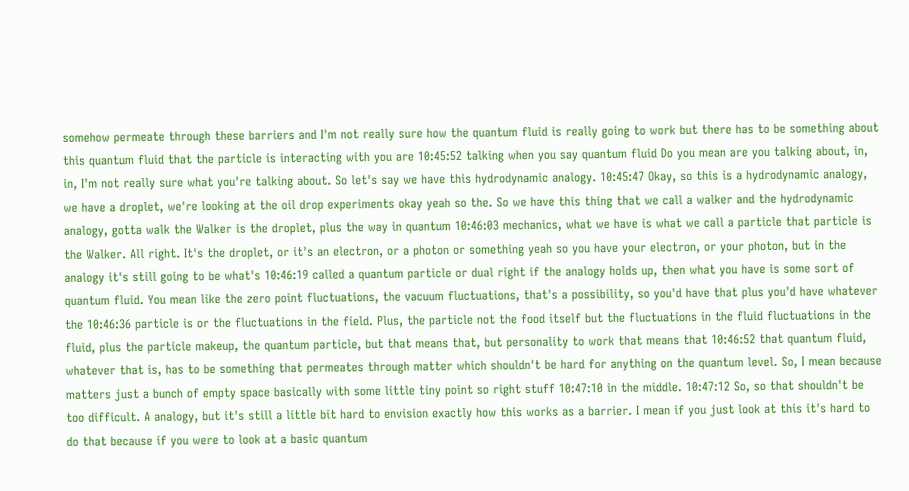somehow permeate through these barriers and I'm not really sure how the quantum fluid is really going to work but there has to be something about this quantum fluid that the particle is interacting with you are 10:45:52 talking when you say quantum fluid Do you mean are you talking about, in, in, I'm not really sure what you're talking about. So let's say we have this hydrodynamic analogy. 10:45:47 Okay, so this is a hydrodynamic analogy, we have a droplet, we're looking at the oil drop experiments okay yeah so the. So we have this thing that we call a walker and the hydrodynamic analogy, gotta walk the Walker is the droplet, plus the way in quantum 10:46:03 mechanics, what we have is what we call a particle that particle is the Walker. All right. It's the droplet, or it's an electron, or a photon or something yeah so you have your electron, or your photon, but in the analogy it's still going to be what's 10:46:19 called a quantum particle or dual right if the analogy holds up, then what you have is some sort of quantum fluid. You mean like the zero point fluctuations, the vacuum fluctuations, that's a possibility, so you'd have that plus you'd have whatever the 10:46:36 particle is or the fluctuations in the field. Plus, the particle not the food itself but the fluctuations in the fluid fluctuations in the fluid, plus the particle makeup, the quantum particle, but that means that, but personality to work that means that 10:46:52 that quantum fluid, whatever that is, has to be something that permeates through matter which shouldn't be hard for anything on the quantum level. So, I mean because matters just a bunch of empty space basically with some little tiny point so right stuff 10:47:10 in the middle. 10:47:12 So, so that shouldn't be too difficult. A analogy, but it's still a little bit hard to envision exactly how this works as a barrier. I mean if you just look at this it's hard to do that because if you were to look at a basic quantum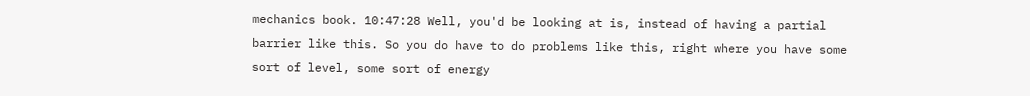mechanics book. 10:47:28 Well, you'd be looking at is, instead of having a partial barrier like this. So you do have to do problems like this, right where you have some sort of level, some sort of energy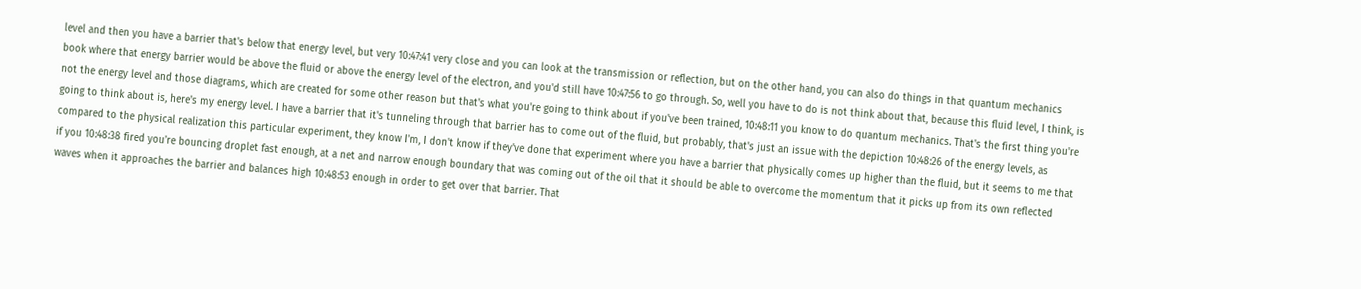level and then you have a barrier that's below that energy level, but very 10:47:41 very close and you can look at the transmission or reflection, but on the other hand, you can also do things in that quantum mechanics book where that energy barrier would be above the fluid or above the energy level of the electron, and you'd still have 10:47:56 to go through. So, well you have to do is not think about that, because this fluid level, I think, is not the energy level and those diagrams, which are created for some other reason but that's what you're going to think about if you've been trained, 10:48:11 you know to do quantum mechanics. That's the first thing you're going to think about is, here's my energy level. I have a barrier that it's tunneling through that barrier has to come out of the fluid, but probably, that's just an issue with the depiction 10:48:26 of the energy levels, as compared to the physical realization this particular experiment, they know I'm, I don't know if they've done that experiment where you have a barrier that physically comes up higher than the fluid, but it seems to me that if you 10:48:38 fired you're bouncing droplet fast enough, at a net and narrow enough boundary that was coming out of the oil that it should be able to overcome the momentum that it picks up from its own reflected waves when it approaches the barrier and balances high 10:48:53 enough in order to get over that barrier. That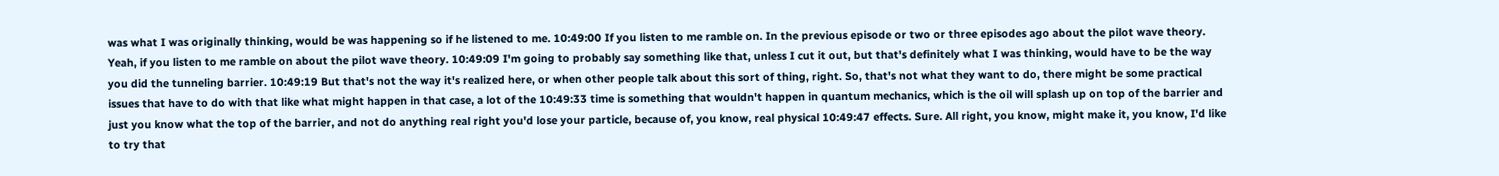was what I was originally thinking, would be was happening so if he listened to me. 10:49:00 If you listen to me ramble on. In the previous episode or two or three episodes ago about the pilot wave theory. Yeah, if you listen to me ramble on about the pilot wave theory. 10:49:09 I'm going to probably say something like that, unless I cut it out, but that's definitely what I was thinking, would have to be the way you did the tunneling barrier. 10:49:19 But that's not the way it's realized here, or when other people talk about this sort of thing, right. So, that's not what they want to do, there might be some practical issues that have to do with that like what might happen in that case, a lot of the 10:49:33 time is something that wouldn't happen in quantum mechanics, which is the oil will splash up on top of the barrier and just you know what the top of the barrier, and not do anything real right you'd lose your particle, because of, you know, real physical 10:49:47 effects. Sure. All right, you know, might make it, you know, I'd like to try that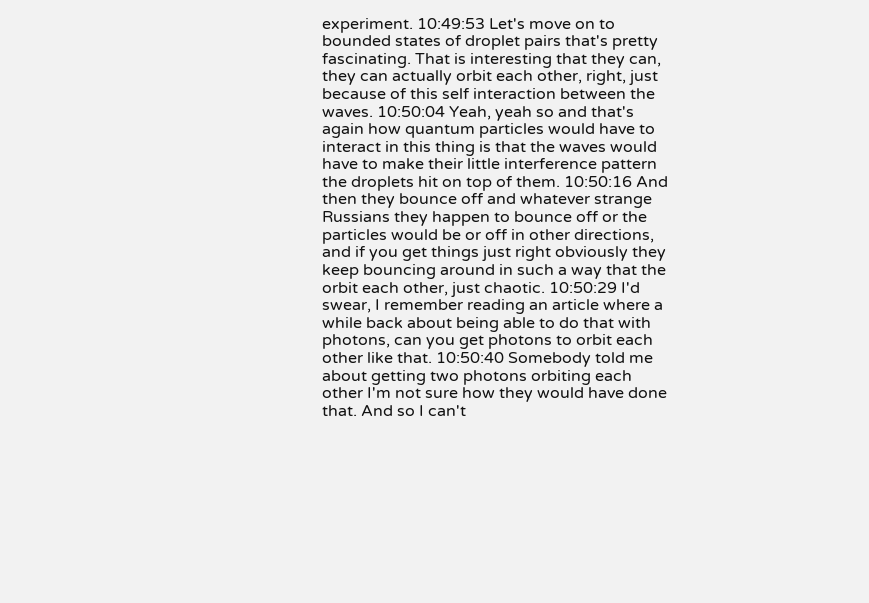experiment. 10:49:53 Let's move on to bounded states of droplet pairs that's pretty fascinating. That is interesting that they can, they can actually orbit each other, right, just because of this self interaction between the waves. 10:50:04 Yeah, yeah so and that's again how quantum particles would have to interact in this thing is that the waves would have to make their little interference pattern the droplets hit on top of them. 10:50:16 And then they bounce off and whatever strange Russians they happen to bounce off or the particles would be or off in other directions, and if you get things just right obviously they keep bouncing around in such a way that the orbit each other, just chaotic. 10:50:29 I'd swear, I remember reading an article where a while back about being able to do that with photons, can you get photons to orbit each other like that. 10:50:40 Somebody told me about getting two photons orbiting each other I'm not sure how they would have done that. And so I can't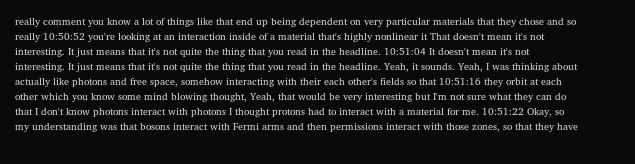really comment you know a lot of things like that end up being dependent on very particular materials that they chose and so really 10:50:52 you're looking at an interaction inside of a material that's highly nonlinear it That doesn't mean it's not interesting. It just means that it's not quite the thing that you read in the headline. 10:51:04 It doesn't mean it's not interesting. It just means that it's not quite the thing that you read in the headline. Yeah, it sounds. Yeah, I was thinking about actually like photons and free space, somehow interacting with their each other's fields so that 10:51:16 they orbit at each other which you know some mind blowing thought, Yeah, that would be very interesting but I'm not sure what they can do that I don't know photons interact with photons I thought protons had to interact with a material for me. 10:51:22 Okay, so my understanding was that bosons interact with Fermi arms and then permissions interact with those zones, so that they have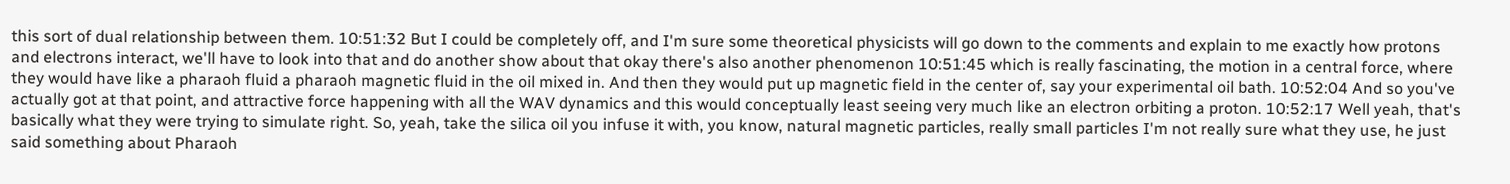this sort of dual relationship between them. 10:51:32 But I could be completely off, and I'm sure some theoretical physicists will go down to the comments and explain to me exactly how protons and electrons interact, we'll have to look into that and do another show about that okay there's also another phenomenon 10:51:45 which is really fascinating, the motion in a central force, where they would have like a pharaoh fluid a pharaoh magnetic fluid in the oil mixed in. And then they would put up magnetic field in the center of, say your experimental oil bath. 10:52:04 And so you've actually got at that point, and attractive force happening with all the WAV dynamics and this would conceptually least seeing very much like an electron orbiting a proton. 10:52:17 Well yeah, that's basically what they were trying to simulate right. So, yeah, take the silica oil you infuse it with, you know, natural magnetic particles, really small particles I'm not really sure what they use, he just said something about Pharaoh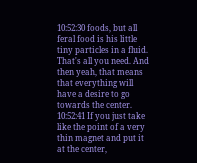10:52:30 foods, but all feral food is his little tiny particles in a fluid. That's all you need. And then yeah, that means that everything will have a desire to go towards the center. 10:52:41 If you just take like the point of a very thin magnet and put it at the center,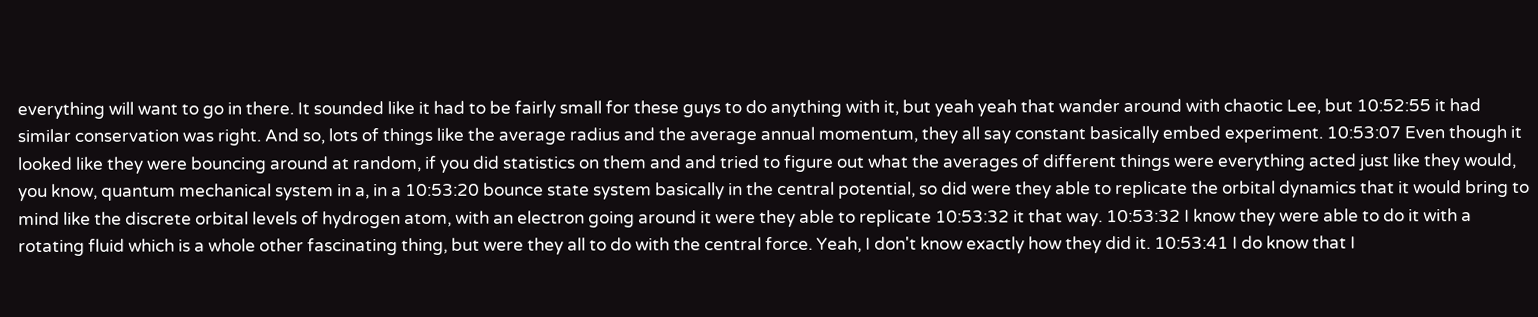everything will want to go in there. It sounded like it had to be fairly small for these guys to do anything with it, but yeah yeah that wander around with chaotic Lee, but 10:52:55 it had similar conservation was right. And so, lots of things like the average radius and the average annual momentum, they all say constant basically embed experiment. 10:53:07 Even though it looked like they were bouncing around at random, if you did statistics on them and and tried to figure out what the averages of different things were everything acted just like they would, you know, quantum mechanical system in a, in a 10:53:20 bounce state system basically in the central potential, so did were they able to replicate the orbital dynamics that it would bring to mind like the discrete orbital levels of hydrogen atom, with an electron going around it were they able to replicate 10:53:32 it that way. 10:53:32 I know they were able to do it with a rotating fluid which is a whole other fascinating thing, but were they all to do with the central force. Yeah, I don't know exactly how they did it. 10:53:41 I do know that I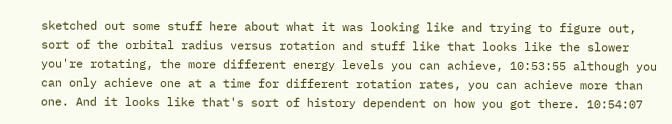sketched out some stuff here about what it was looking like and trying to figure out, sort of the orbital radius versus rotation and stuff like that looks like the slower you're rotating, the more different energy levels you can achieve, 10:53:55 although you can only achieve one at a time for different rotation rates, you can achieve more than one. And it looks like that's sort of history dependent on how you got there. 10:54:07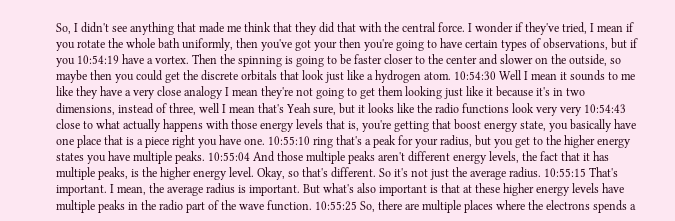So, I didn't see anything that made me think that they did that with the central force. I wonder if they've tried, I mean if you rotate the whole bath uniformly, then you've got your then you're going to have certain types of observations, but if you 10:54:19 have a vortex. Then the spinning is going to be faster closer to the center and slower on the outside, so maybe then you could get the discrete orbitals that look just like a hydrogen atom. 10:54:30 Well I mean it sounds to me like they have a very close analogy I mean they're not going to get them looking just like it because it's in two dimensions, instead of three, well I mean that's Yeah sure, but it looks like the radio functions look very very 10:54:43 close to what actually happens with those energy levels that is, you're getting that boost energy state, you basically have one place that is a piece right you have one. 10:55:10 ring that's a peak for your radius, but you get to the higher energy states you have multiple peaks. 10:55:04 And those multiple peaks aren't different energy levels, the fact that it has multiple peaks, is the higher energy level. Okay, so that's different. So it's not just the average radius. 10:55:15 That's important. I mean, the average radius is important. But what's also important is that at these higher energy levels have multiple peaks in the radio part of the wave function. 10:55:25 So, there are multiple places where the electrons spends a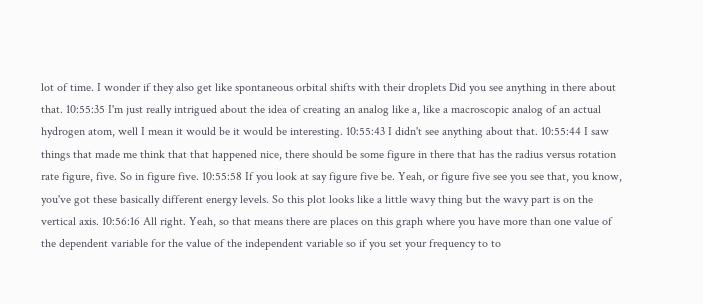lot of time. I wonder if they also get like spontaneous orbital shifts with their droplets Did you see anything in there about that. 10:55:35 I'm just really intrigued about the idea of creating an analog like a, like a macroscopic analog of an actual hydrogen atom, well I mean it would be it would be interesting. 10:55:43 I didn't see anything about that. 10:55:44 I saw things that made me think that that happened nice, there should be some figure in there that has the radius versus rotation rate figure, five. So in figure five. 10:55:58 If you look at say figure five be. Yeah, or figure five see you see that, you know, you've got these basically different energy levels. So this plot looks like a little wavy thing but the wavy part is on the vertical axis. 10:56:16 All right. Yeah, so that means there are places on this graph where you have more than one value of the dependent variable for the value of the independent variable so if you set your frequency to to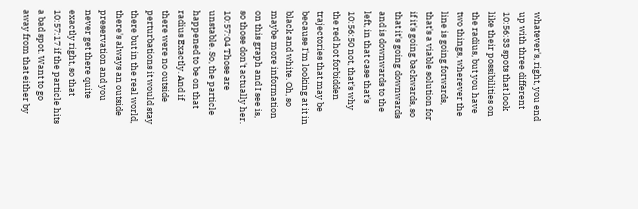whatever's, right, you end up with three different 10:56:33 spots that look like their possibilities on the radius, but you have two things, wherever the line is going forwards, that's a viable solution for if it's going backwards, so that it's going downwards and is downwards to the left, in that case that's 10:56:50 not, that's why the red hot forbidden trajectories that may be because I'm looking at it in black and white. Oh, so maybe more information on this graph and I see is, so those don't actually her. 10:57:04 Those are unstable. So, the particle happened to be on that radius Exactly. And if there were no outside perturbations it would stay there but in the real world, there's always an outside preservation and you never get there quite exactly right, so that 10:57:17 if the particle hits a bad spot. Want to go away from that either by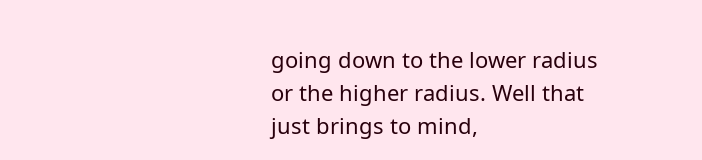going down to the lower radius or the higher radius. Well that just brings to mind,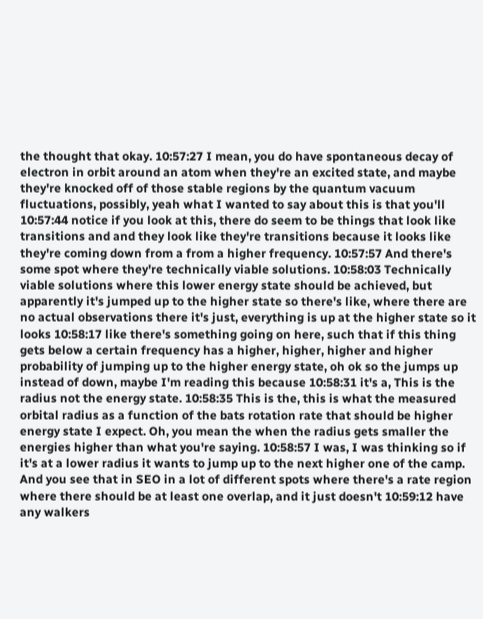the thought that okay. 10:57:27 I mean, you do have spontaneous decay of electron in orbit around an atom when they're an excited state, and maybe they're knocked off of those stable regions by the quantum vacuum fluctuations, possibly, yeah what I wanted to say about this is that you'll 10:57:44 notice if you look at this, there do seem to be things that look like transitions and and they look like they're transitions because it looks like they're coming down from a from a higher frequency. 10:57:57 And there's some spot where they're technically viable solutions. 10:58:03 Technically viable solutions where this lower energy state should be achieved, but apparently it's jumped up to the higher state so there's like, where there are no actual observations there it's just, everything is up at the higher state so it looks 10:58:17 like there's something going on here, such that if this thing gets below a certain frequency has a higher, higher, higher and higher probability of jumping up to the higher energy state, oh ok so the jumps up instead of down, maybe I'm reading this because 10:58:31 it's a, This is the radius not the energy state. 10:58:35 This is the, this is what the measured orbital radius as a function of the bats rotation rate that should be higher energy state I expect. Oh, you mean the when the radius gets smaller the energies higher than what you're saying. 10:58:57 I was, I was thinking so if it's at a lower radius it wants to jump up to the next higher one of the camp. And you see that in SEO in a lot of different spots where there's a rate region where there should be at least one overlap, and it just doesn't 10:59:12 have any walkers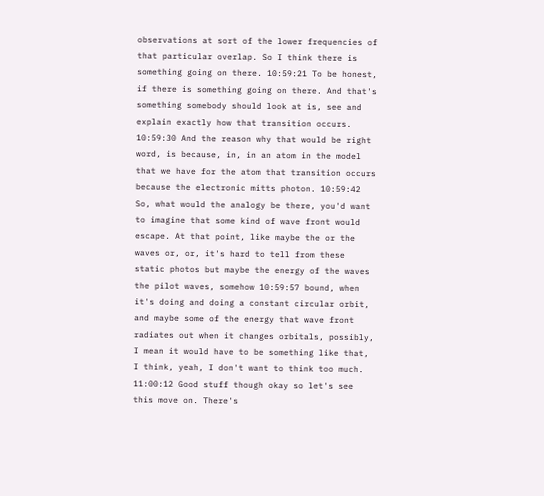observations at sort of the lower frequencies of that particular overlap. So I think there is something going on there. 10:59:21 To be honest, if there is something going on there. And that's something somebody should look at is, see and explain exactly how that transition occurs. 10:59:30 And the reason why that would be right word, is because, in, in an atom in the model that we have for the atom that transition occurs because the electronic mitts photon. 10:59:42 So, what would the analogy be there, you'd want to imagine that some kind of wave front would escape. At that point, like maybe the or the waves or, or, it's hard to tell from these static photos but maybe the energy of the waves the pilot waves, somehow 10:59:57 bound, when it's doing and doing a constant circular orbit, and maybe some of the energy that wave front radiates out when it changes orbitals, possibly, I mean it would have to be something like that, I think, yeah, I don't want to think too much. 11:00:12 Good stuff though okay so let's see this move on. There's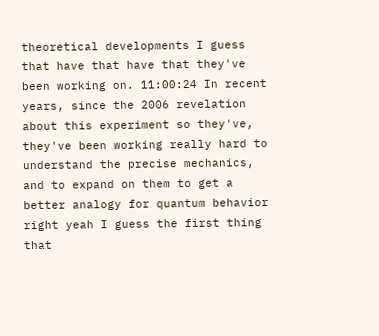theoretical developments I guess that have that have that they've been working on. 11:00:24 In recent years, since the 2006 revelation about this experiment so they've, they've been working really hard to understand the precise mechanics, and to expand on them to get a better analogy for quantum behavior right yeah I guess the first thing that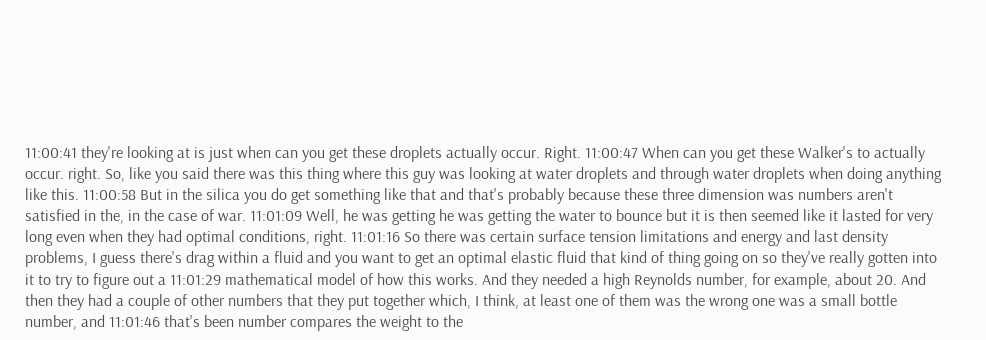11:00:41 they're looking at is just when can you get these droplets actually occur. Right. 11:00:47 When can you get these Walker's to actually occur. right. So, like you said there was this thing where this guy was looking at water droplets and through water droplets when doing anything like this. 11:00:58 But in the silica you do get something like that and that's probably because these three dimension was numbers aren't satisfied in the, in the case of war. 11:01:09 Well, he was getting he was getting the water to bounce but it is then seemed like it lasted for very long even when they had optimal conditions, right. 11:01:16 So there was certain surface tension limitations and energy and last density problems, I guess there's drag within a fluid and you want to get an optimal elastic fluid that kind of thing going on so they've really gotten into it to try to figure out a 11:01:29 mathematical model of how this works. And they needed a high Reynolds number, for example, about 20. And then they had a couple of other numbers that they put together which, I think, at least one of them was the wrong one was a small bottle number, and 11:01:46 that's been number compares the weight to the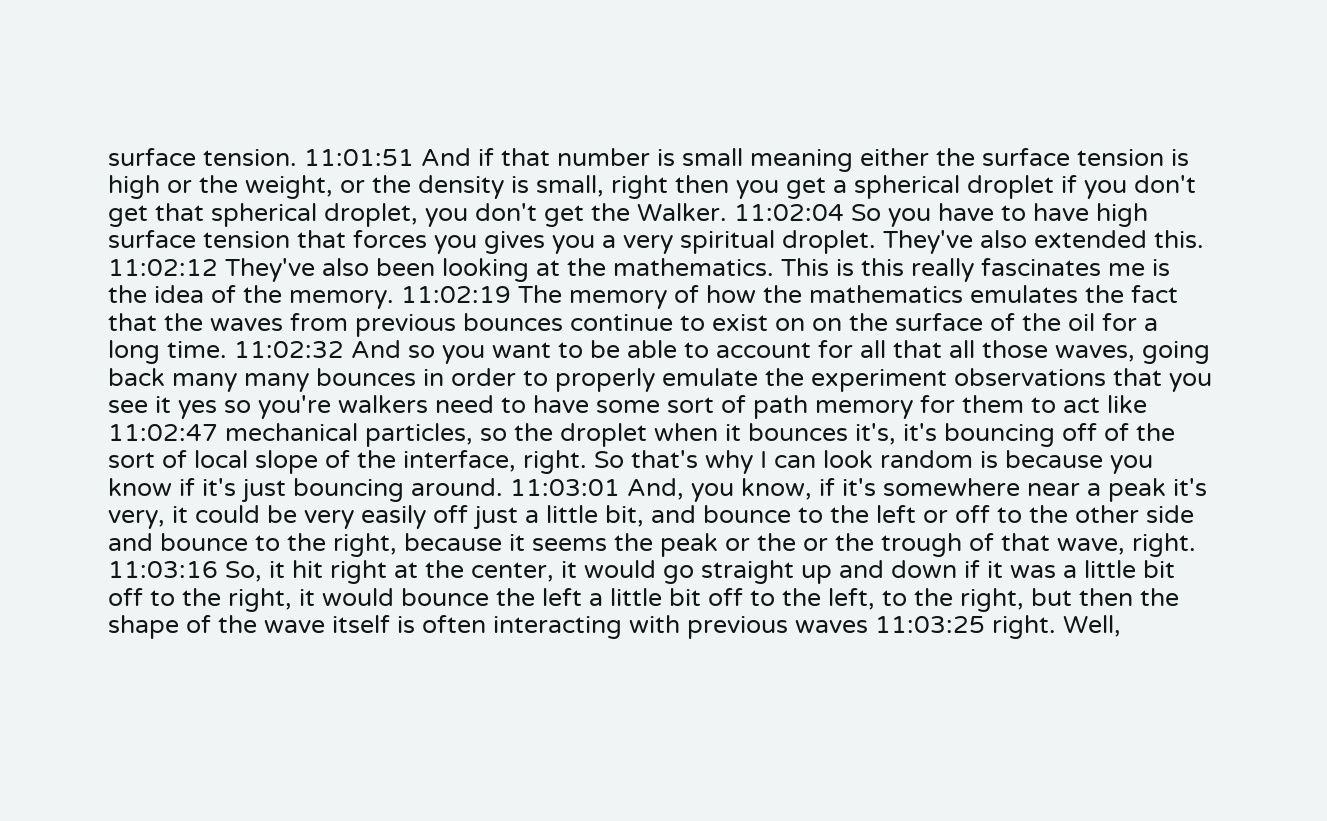surface tension. 11:01:51 And if that number is small meaning either the surface tension is high or the weight, or the density is small, right then you get a spherical droplet if you don't get that spherical droplet, you don't get the Walker. 11:02:04 So you have to have high surface tension that forces you gives you a very spiritual droplet. They've also extended this. 11:02:12 They've also been looking at the mathematics. This is this really fascinates me is the idea of the memory. 11:02:19 The memory of how the mathematics emulates the fact that the waves from previous bounces continue to exist on on the surface of the oil for a long time. 11:02:32 And so you want to be able to account for all that all those waves, going back many many bounces in order to properly emulate the experiment observations that you see it yes so you're walkers need to have some sort of path memory for them to act like 11:02:47 mechanical particles, so the droplet when it bounces it's, it's bouncing off of the sort of local slope of the interface, right. So that's why I can look random is because you know if it's just bouncing around. 11:03:01 And, you know, if it's somewhere near a peak it's very, it could be very easily off just a little bit, and bounce to the left or off to the other side and bounce to the right, because it seems the peak or the or the trough of that wave, right. 11:03:16 So, it hit right at the center, it would go straight up and down if it was a little bit off to the right, it would bounce the left a little bit off to the left, to the right, but then the shape of the wave itself is often interacting with previous waves 11:03:25 right. Well,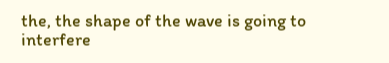the, the shape of the wave is going to interfere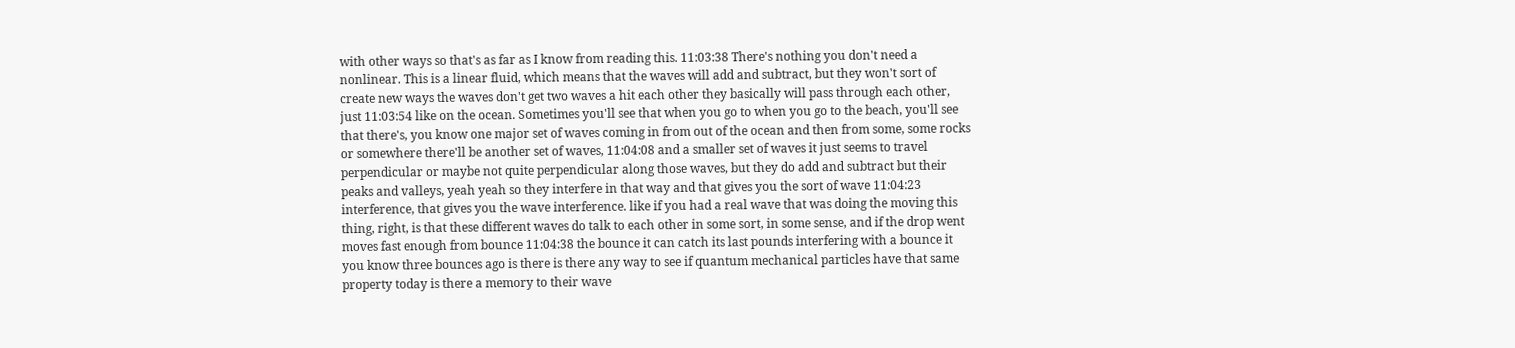with other ways so that's as far as I know from reading this. 11:03:38 There's nothing you don't need a nonlinear. This is a linear fluid, which means that the waves will add and subtract, but they won't sort of create new ways the waves don't get two waves a hit each other they basically will pass through each other, just 11:03:54 like on the ocean. Sometimes you'll see that when you go to when you go to the beach, you'll see that there's, you know one major set of waves coming in from out of the ocean and then from some, some rocks or somewhere there'll be another set of waves, 11:04:08 and a smaller set of waves it just seems to travel perpendicular or maybe not quite perpendicular along those waves, but they do add and subtract but their peaks and valleys, yeah yeah so they interfere in that way and that gives you the sort of wave 11:04:23 interference, that gives you the wave interference. like if you had a real wave that was doing the moving this thing, right, is that these different waves do talk to each other in some sort, in some sense, and if the drop went moves fast enough from bounce 11:04:38 the bounce it can catch its last pounds interfering with a bounce it you know three bounces ago is there is there any way to see if quantum mechanical particles have that same property today is there a memory to their wave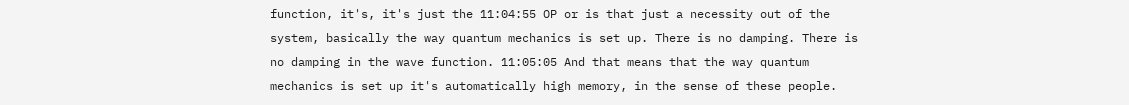function, it's, it's just the 11:04:55 OP or is that just a necessity out of the system, basically the way quantum mechanics is set up. There is no damping. There is no damping in the wave function. 11:05:05 And that means that the way quantum mechanics is set up it's automatically high memory, in the sense of these people.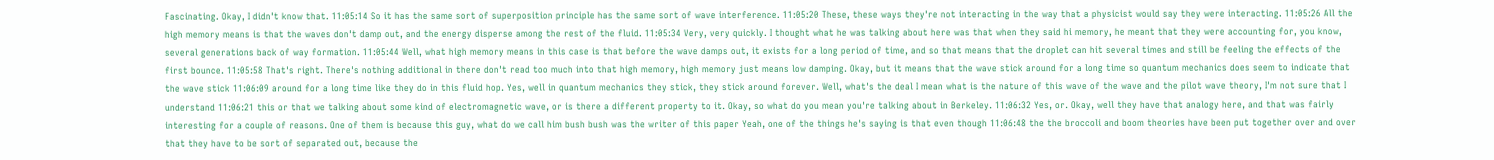Fascinating. Okay, I didn't know that. 11:05:14 So it has the same sort of superposition principle has the same sort of wave interference. 11:05:20 These, these ways they're not interacting in the way that a physicist would say they were interacting. 11:05:26 All the high memory means is that the waves don't damp out, and the energy disperse among the rest of the fluid. 11:05:34 Very, very quickly. I thought what he was talking about here was that when they said hi memory, he meant that they were accounting for, you know, several generations back of way formation. 11:05:44 Well, what high memory means in this case is that before the wave damps out, it exists for a long period of time, and so that means that the droplet can hit several times and still be feeling the effects of the first bounce. 11:05:58 That's right. There's nothing additional in there don't read too much into that high memory, high memory just means low damping. Okay, but it means that the wave stick around for a long time so quantum mechanics does seem to indicate that the wave stick 11:06:09 around for a long time like they do in this fluid hop. Yes, well in quantum mechanics they stick, they stick around forever. Well, what's the deal I mean what is the nature of this wave of the wave and the pilot wave theory, I'm not sure that I understand 11:06:21 this or that we talking about some kind of electromagnetic wave, or is there a different property to it. Okay, so what do you mean you're talking about in Berkeley. 11:06:32 Yes, or. Okay, well they have that analogy here, and that was fairly interesting for a couple of reasons. One of them is because this guy, what do we call him bush bush was the writer of this paper Yeah, one of the things he's saying is that even though 11:06:48 the the broccoli and boom theories have been put together over and over that they have to be sort of separated out, because the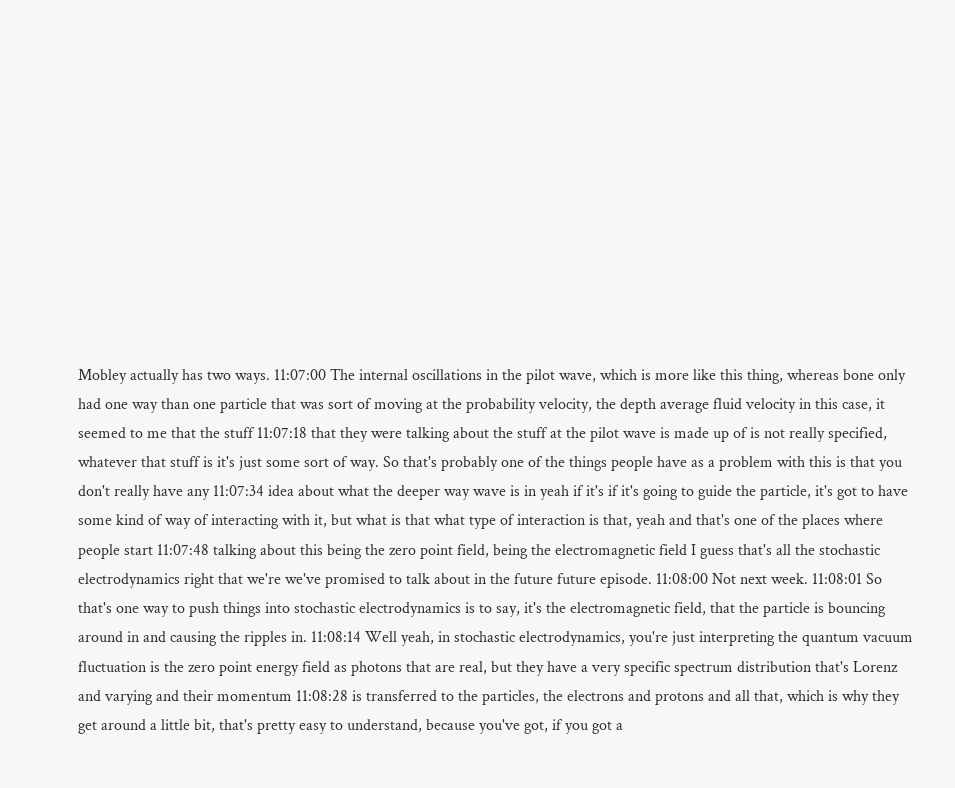Mobley actually has two ways. 11:07:00 The internal oscillations in the pilot wave, which is more like this thing, whereas bone only had one way than one particle that was sort of moving at the probability velocity, the depth average fluid velocity in this case, it seemed to me that the stuff 11:07:18 that they were talking about the stuff at the pilot wave is made up of is not really specified, whatever that stuff is it's just some sort of way. So that's probably one of the things people have as a problem with this is that you don't really have any 11:07:34 idea about what the deeper way wave is in yeah if it's if it's going to guide the particle, it's got to have some kind of way of interacting with it, but what is that what type of interaction is that, yeah and that's one of the places where people start 11:07:48 talking about this being the zero point field, being the electromagnetic field I guess that's all the stochastic electrodynamics right that we're we've promised to talk about in the future future episode. 11:08:00 Not next week. 11:08:01 So that's one way to push things into stochastic electrodynamics is to say, it's the electromagnetic field, that the particle is bouncing around in and causing the ripples in. 11:08:14 Well yeah, in stochastic electrodynamics, you're just interpreting the quantum vacuum fluctuation is the zero point energy field as photons that are real, but they have a very specific spectrum distribution that's Lorenz and varying and their momentum 11:08:28 is transferred to the particles, the electrons and protons and all that, which is why they get around a little bit, that's pretty easy to understand, because you've got, if you got a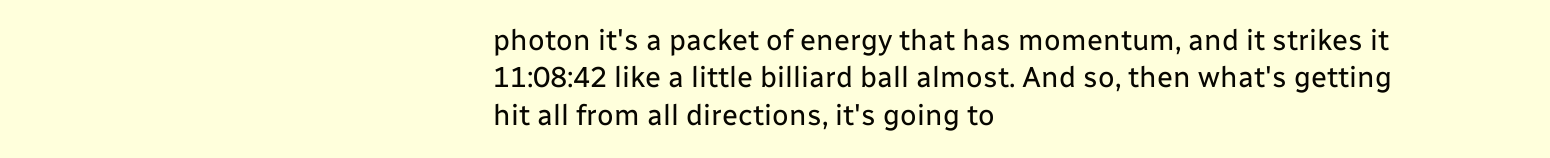photon it's a packet of energy that has momentum, and it strikes it 11:08:42 like a little billiard ball almost. And so, then what's getting hit all from all directions, it's going to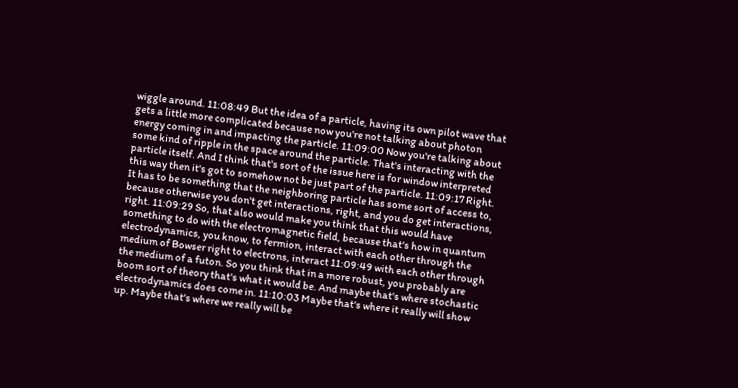wiggle around. 11:08:49 But the idea of a particle, having its own pilot wave that gets a little more complicated because now you're not talking about photon energy coming in and impacting the particle. 11:09:00 Now you're talking about some kind of ripple in the space around the particle. That's interacting with the particle itself. And I think that's sort of the issue here is for window interpreted this way then it's got to somehow not be just part of the particle. 11:09:17 Right. It has to be something that the neighboring particle has some sort of access to, because otherwise you don't get interactions, right, and you do get interactions, right. 11:09:29 So, that also would make you think that this would have something to do with the electromagnetic field, because that's how in quantum electrodynamics, you know, to fermion, interact with each other through the medium of Bowser right to electrons, interact 11:09:49 with each other through the medium of a futon. So you think that in a more robust, you probably are boom sort of theory that's what it would be. And maybe that's where stochastic electrodynamics does come in. 11:10:03 Maybe that's where it really will show up. Maybe that's where we really will be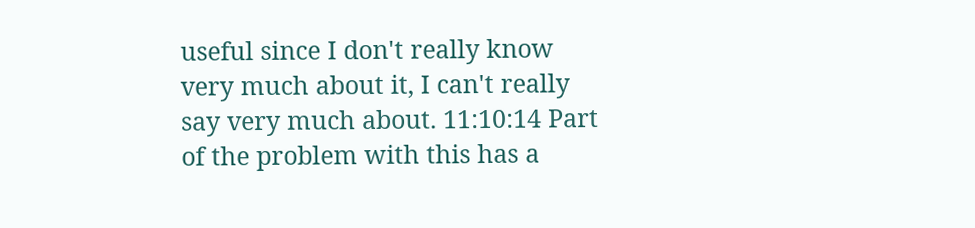useful since I don't really know very much about it, I can't really say very much about. 11:10:14 Part of the problem with this has a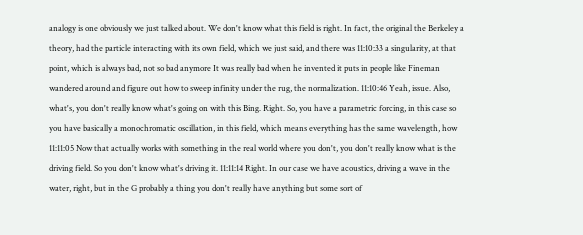analogy is one obviously we just talked about. We don't know what this field is right. In fact, the original the Berkeley a theory, had the particle interacting with its own field, which we just said, and there was 11:10:33 a singularity, at that point, which is always bad, not so bad anymore It was really bad when he invented it puts in people like Fineman wandered around and figure out how to sweep infinity under the rug, the normalization. 11:10:46 Yeah, issue. Also, what's, you don't really know what's going on with this Bing. Right. So, you have a parametric forcing, in this case so you have basically a monochromatic oscillation, in this field, which means everything has the same wavelength, how 11:11:05 Now that actually works with something in the real world where you don't, you don't really know what is the driving field. So you don't know what's driving it. 11:11:14 Right. In our case we have acoustics, driving a wave in the water, right, but in the G probably a thing you don't really have anything but some sort of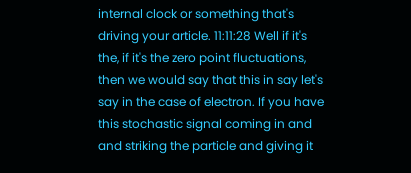internal clock or something that's driving your article. 11:11:28 Well if it's the, if it's the zero point fluctuations, then we would say that this in say let's say in the case of electron. If you have this stochastic signal coming in and and striking the particle and giving it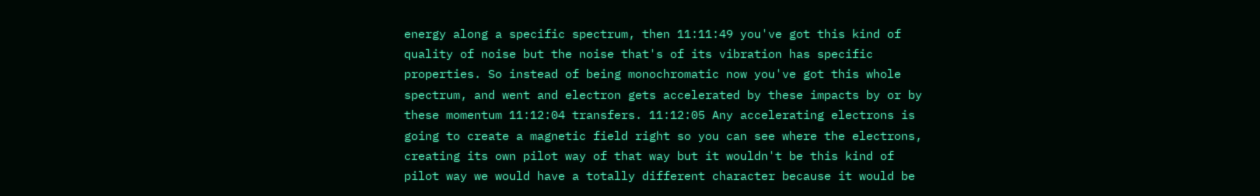energy along a specific spectrum, then 11:11:49 you've got this kind of quality of noise but the noise that's of its vibration has specific properties. So instead of being monochromatic now you've got this whole spectrum, and went and electron gets accelerated by these impacts by or by these momentum 11:12:04 transfers. 11:12:05 Any accelerating electrons is going to create a magnetic field right so you can see where the electrons, creating its own pilot way of that way but it wouldn't be this kind of pilot way we would have a totally different character because it would be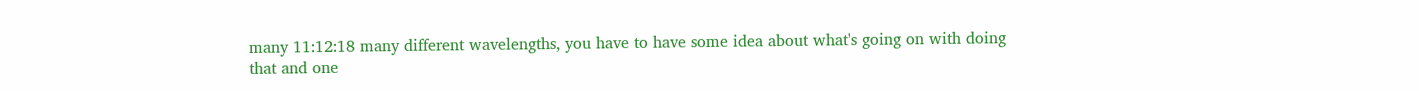many 11:12:18 many different wavelengths, you have to have some idea about what's going on with doing that and one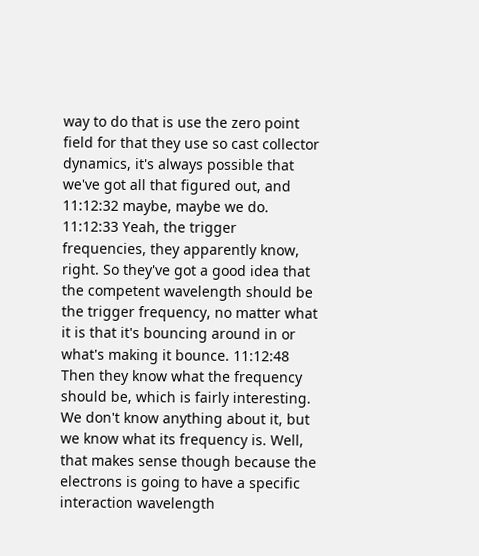way to do that is use the zero point field for that they use so cast collector dynamics, it's always possible that we've got all that figured out, and 11:12:32 maybe, maybe we do. 11:12:33 Yeah, the trigger frequencies, they apparently know, right. So they've got a good idea that the competent wavelength should be the trigger frequency, no matter what it is that it's bouncing around in or what's making it bounce. 11:12:48 Then they know what the frequency should be, which is fairly interesting. We don't know anything about it, but we know what its frequency is. Well, that makes sense though because the electrons is going to have a specific interaction wavelength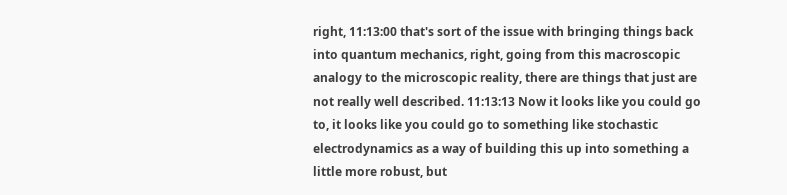right, 11:13:00 that's sort of the issue with bringing things back into quantum mechanics, right, going from this macroscopic analogy to the microscopic reality, there are things that just are not really well described. 11:13:13 Now it looks like you could go to, it looks like you could go to something like stochastic electrodynamics as a way of building this up into something a little more robust, but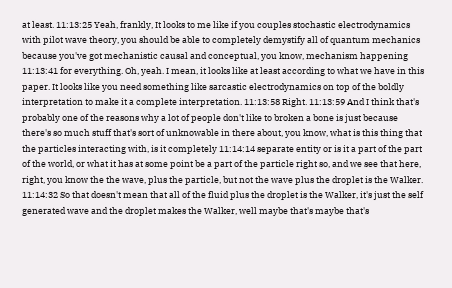at least. 11:13:25 Yeah, frankly, It looks to me like if you couples stochastic electrodynamics with pilot wave theory, you should be able to completely demystify all of quantum mechanics because you've got mechanistic causal and conceptual, you know, mechanism happening 11:13:41 for everything. Oh, yeah. I mean, it looks like at least according to what we have in this paper. It looks like you need something like sarcastic electrodynamics on top of the boldly interpretation to make it a complete interpretation. 11:13:58 Right. 11:13:59 And I think that's probably one of the reasons why a lot of people don't like to broken a bone is just because there's so much stuff that's sort of unknowable in there about, you know, what is this thing that the particles interacting with, is it completely 11:14:14 separate entity or is it a part of the part of the world, or what it has at some point be a part of the particle right so, and we see that here, right, you know the the wave, plus the particle, but not the wave plus the droplet is the Walker. 11:14:32 So that doesn't mean that all of the fluid plus the droplet is the Walker, it's just the self generated wave and the droplet makes the Walker, well maybe that's maybe that's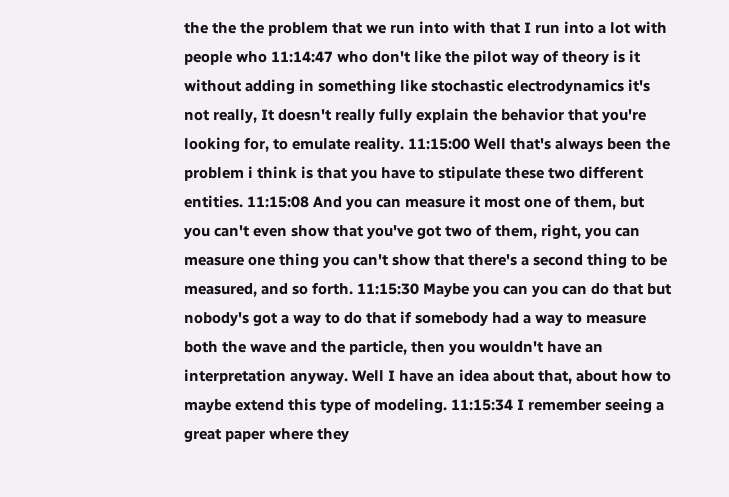the the the problem that we run into with that I run into a lot with people who 11:14:47 who don't like the pilot way of theory is it without adding in something like stochastic electrodynamics it's not really, It doesn't really fully explain the behavior that you're looking for, to emulate reality. 11:15:00 Well that's always been the problem i think is that you have to stipulate these two different entities. 11:15:08 And you can measure it most one of them, but you can't even show that you've got two of them, right, you can measure one thing you can't show that there's a second thing to be measured, and so forth. 11:15:30 Maybe you can you can do that but nobody's got a way to do that if somebody had a way to measure both the wave and the particle, then you wouldn't have an interpretation anyway. Well I have an idea about that, about how to maybe extend this type of modeling. 11:15:34 I remember seeing a great paper where they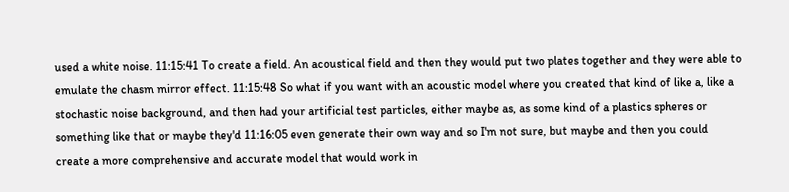used a white noise. 11:15:41 To create a field. An acoustical field and then they would put two plates together and they were able to emulate the chasm mirror effect. 11:15:48 So what if you want with an acoustic model where you created that kind of like a, like a stochastic noise background, and then had your artificial test particles, either maybe as, as some kind of a plastics spheres or something like that or maybe they'd 11:16:05 even generate their own way and so I'm not sure, but maybe and then you could create a more comprehensive and accurate model that would work in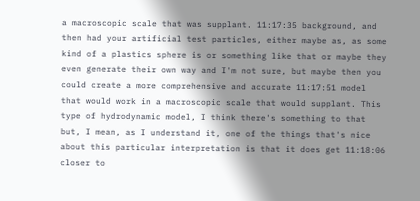a macroscopic scale that was supplant. 11:17:35 background, and then had your artificial test particles, either maybe as, as some kind of a plastics sphere is or something like that or maybe they even generate their own way and I'm not sure, but maybe then you could create a more comprehensive and accurate 11:17:51 model that would work in a macroscopic scale that would supplant. This type of hydrodynamic model, I think there's something to that but, I mean, as I understand it, one of the things that's nice about this particular interpretation is that it does get 11:18:06 closer to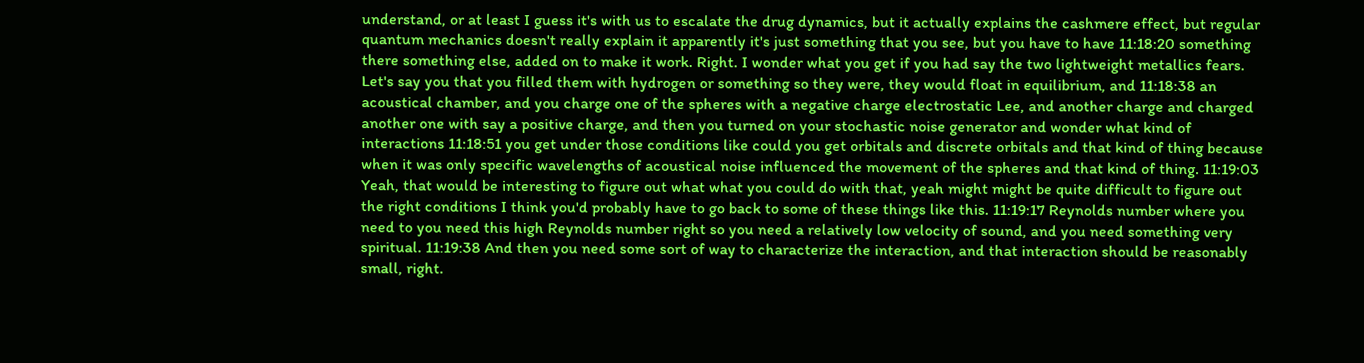understand, or at least I guess it's with us to escalate the drug dynamics, but it actually explains the cashmere effect, but regular quantum mechanics doesn't really explain it apparently it's just something that you see, but you have to have 11:18:20 something there something else, added on to make it work. Right. I wonder what you get if you had say the two lightweight metallics fears. Let's say you that you filled them with hydrogen or something so they were, they would float in equilibrium, and 11:18:38 an acoustical chamber, and you charge one of the spheres with a negative charge electrostatic Lee, and another charge and charged another one with say a positive charge, and then you turned on your stochastic noise generator and wonder what kind of interactions 11:18:51 you get under those conditions like could you get orbitals and discrete orbitals and that kind of thing because when it was only specific wavelengths of acoustical noise influenced the movement of the spheres and that kind of thing. 11:19:03 Yeah, that would be interesting to figure out what what you could do with that, yeah might might be quite difficult to figure out the right conditions I think you'd probably have to go back to some of these things like this. 11:19:17 Reynolds number where you need to you need this high Reynolds number right so you need a relatively low velocity of sound, and you need something very spiritual. 11:19:38 And then you need some sort of way to characterize the interaction, and that interaction should be reasonably small, right.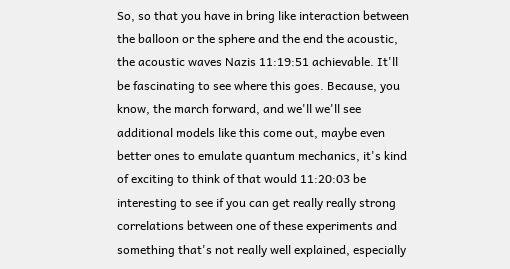So, so that you have in bring like interaction between the balloon or the sphere and the end the acoustic, the acoustic waves Nazis 11:19:51 achievable. It'll be fascinating to see where this goes. Because, you know, the march forward, and we'll we'll see additional models like this come out, maybe even better ones to emulate quantum mechanics, it's kind of exciting to think of that would 11:20:03 be interesting to see if you can get really really strong correlations between one of these experiments and something that's not really well explained, especially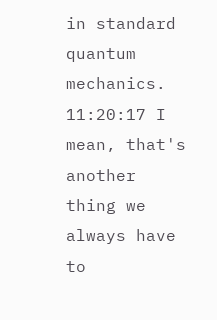in standard quantum mechanics. 11:20:17 I mean, that's another thing we always have to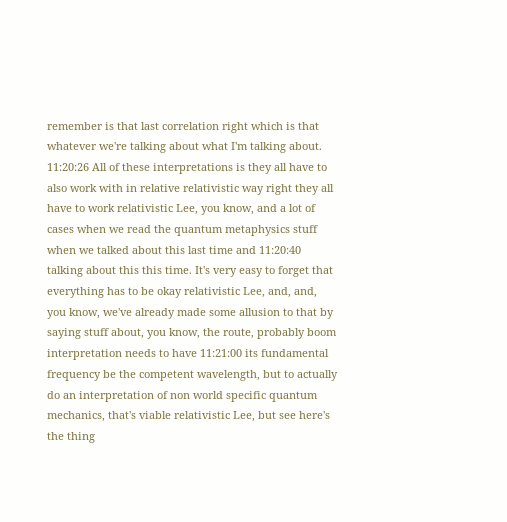remember is that last correlation right which is that whatever we're talking about what I'm talking about. 11:20:26 All of these interpretations is they all have to also work with in relative relativistic way right they all have to work relativistic Lee, you know, and a lot of cases when we read the quantum metaphysics stuff when we talked about this last time and 11:20:40 talking about this this time. It's very easy to forget that everything has to be okay relativistic Lee, and, and, you know, we've already made some allusion to that by saying stuff about, you know, the route, probably boom interpretation needs to have 11:21:00 its fundamental frequency be the competent wavelength, but to actually do an interpretation of non world specific quantum mechanics, that's viable relativistic Lee, but see here's the thing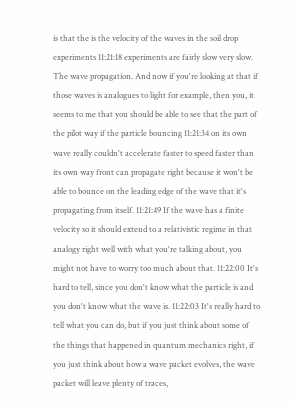is that the is the velocity of the waves in the soil drop experiments 11:21:18 experiments are fairly slow very slow. The wave propagation. And now if you're looking at that if those waves is analogues to light for example, then you, it seems to me that you should be able to see that the part of the pilot way if the particle bouncing 11:21:34 on its own wave really couldn't accelerate faster to speed faster than its own way front can propagate right because it won't be able to bounce on the leading edge of the wave that it's propagating from itself. 11:21:49 If the wave has a finite velocity so it should extend to a relativistic regime in that analogy right well with what you're talking about, you might not have to worry too much about that. 11:22:00 It's hard to tell, since you don't know what the particle is and you don't know what the wave is. 11:22:03 It's really hard to tell what you can do, but if you just think about some of the things that happened in quantum mechanics right, if you just think about how a wave packet evolves, the wave packet will leave plenty of traces,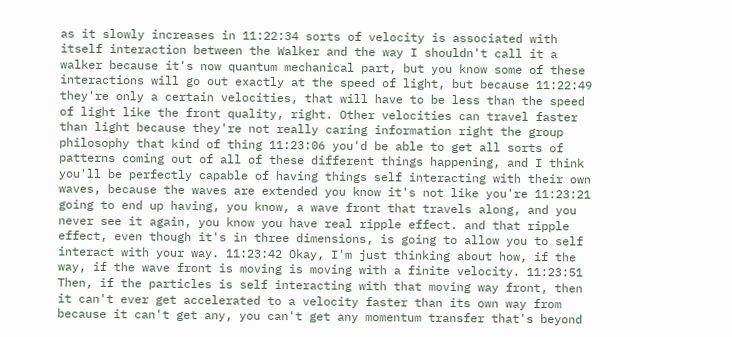as it slowly increases in 11:22:34 sorts of velocity is associated with itself interaction between the Walker and the way I shouldn't call it a walker because it's now quantum mechanical part, but you know some of these interactions will go out exactly at the speed of light, but because 11:22:49 they're only a certain velocities, that will have to be less than the speed of light like the front quality, right. Other velocities can travel faster than light because they're not really caring information right the group philosophy that kind of thing 11:23:06 you'd be able to get all sorts of patterns coming out of all of these different things happening, and I think you'll be perfectly capable of having things self interacting with their own waves, because the waves are extended you know it's not like you're 11:23:21 going to end up having, you know, a wave front that travels along, and you never see it again, you know you have real ripple effect. and that ripple effect, even though it's in three dimensions, is going to allow you to self interact with your way. 11:23:42 Okay, I'm just thinking about how, if the way, if the wave front is moving is moving with a finite velocity. 11:23:51 Then, if the particles is self interacting with that moving way front, then it can't ever get accelerated to a velocity faster than its own way from because it can't get any, you can't get any momentum transfer that's beyond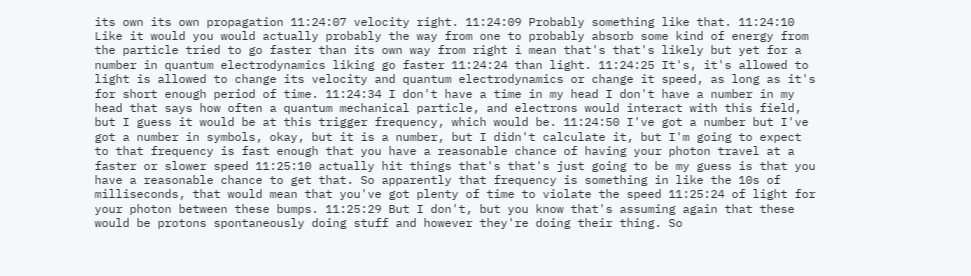its own its own propagation 11:24:07 velocity right. 11:24:09 Probably something like that. 11:24:10 Like it would you would actually probably the way from one to probably absorb some kind of energy from the particle tried to go faster than its own way from right i mean that's that's likely but yet for a number in quantum electrodynamics liking go faster 11:24:24 than light. 11:24:25 It's, it's allowed to light is allowed to change its velocity and quantum electrodynamics or change it speed, as long as it's for short enough period of time. 11:24:34 I don't have a time in my head I don't have a number in my head that says how often a quantum mechanical particle, and electrons would interact with this field, but I guess it would be at this trigger frequency, which would be. 11:24:50 I've got a number but I've got a number in symbols, okay, but it is a number, but I didn't calculate it, but I'm going to expect to that frequency is fast enough that you have a reasonable chance of having your photon travel at a faster or slower speed 11:25:10 actually hit things that's that's just going to be my guess is that you have a reasonable chance to get that. So apparently that frequency is something in like the 10s of milliseconds, that would mean that you've got plenty of time to violate the speed 11:25:24 of light for your photon between these bumps. 11:25:29 But I don't, but you know that's assuming again that these would be protons spontaneously doing stuff and however they're doing their thing. So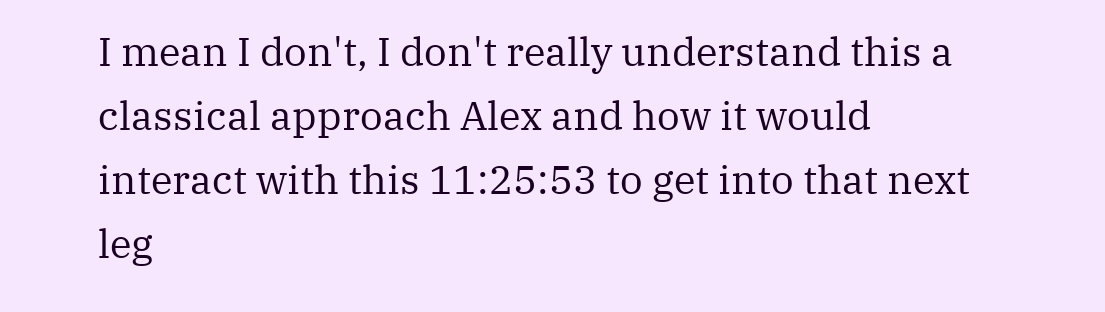I mean I don't, I don't really understand this a classical approach Alex and how it would interact with this 11:25:53 to get into that next leg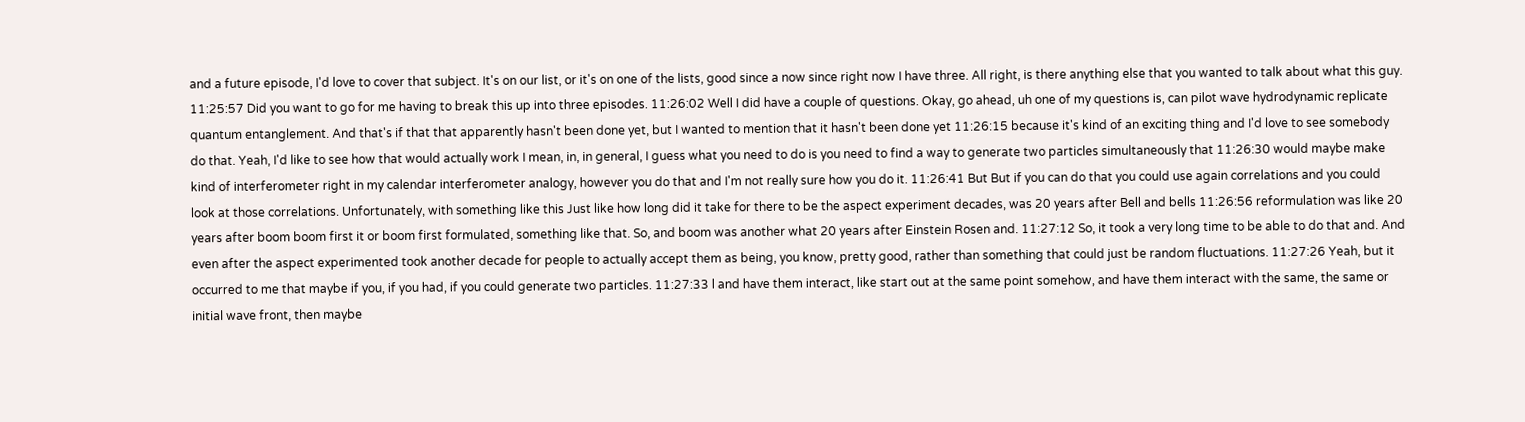and a future episode, I'd love to cover that subject. It's on our list, or it's on one of the lists, good since a now since right now I have three. All right, is there anything else that you wanted to talk about what this guy. 11:25:57 Did you want to go for me having to break this up into three episodes. 11:26:02 Well I did have a couple of questions. Okay, go ahead, uh one of my questions is, can pilot wave hydrodynamic replicate quantum entanglement. And that's if that that apparently hasn't been done yet, but I wanted to mention that it hasn't been done yet 11:26:15 because it's kind of an exciting thing and I'd love to see somebody do that. Yeah, I'd like to see how that would actually work I mean, in, in general, I guess what you need to do is you need to find a way to generate two particles simultaneously that 11:26:30 would maybe make kind of interferometer right in my calendar interferometer analogy, however you do that and I'm not really sure how you do it. 11:26:41 But But if you can do that you could use again correlations and you could look at those correlations. Unfortunately, with something like this Just like how long did it take for there to be the aspect experiment decades, was 20 years after Bell and bells 11:26:56 reformulation was like 20 years after boom boom first it or boom first formulated, something like that. So, and boom was another what 20 years after Einstein Rosen and. 11:27:12 So, it took a very long time to be able to do that and. And even after the aspect experimented took another decade for people to actually accept them as being, you know, pretty good, rather than something that could just be random fluctuations. 11:27:26 Yeah, but it occurred to me that maybe if you, if you had, if you could generate two particles. 11:27:33 l and have them interact, like start out at the same point somehow, and have them interact with the same, the same or initial wave front, then maybe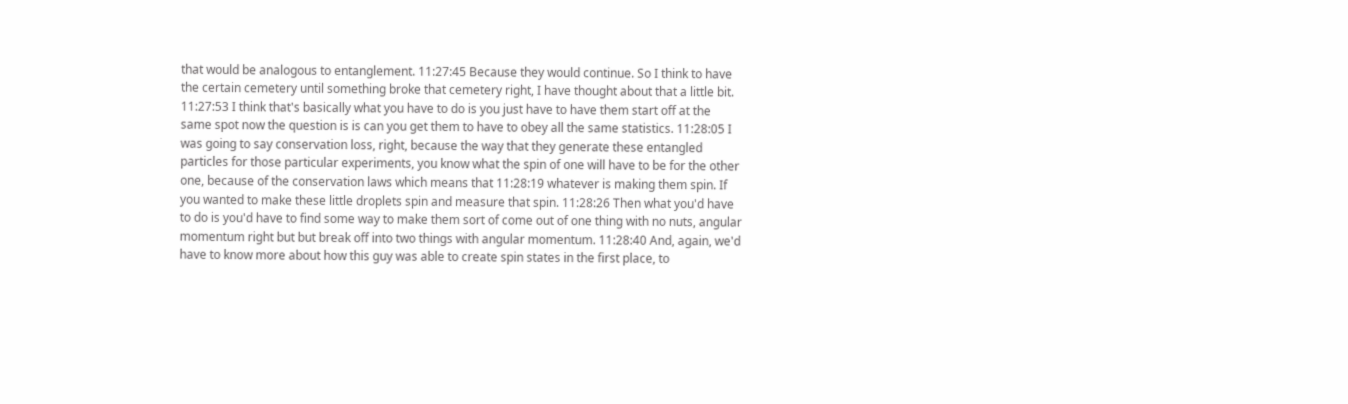that would be analogous to entanglement. 11:27:45 Because they would continue. So I think to have the certain cemetery until something broke that cemetery right, I have thought about that a little bit. 11:27:53 I think that's basically what you have to do is you just have to have them start off at the same spot now the question is is can you get them to have to obey all the same statistics. 11:28:05 I was going to say conservation loss, right, because the way that they generate these entangled particles for those particular experiments, you know what the spin of one will have to be for the other one, because of the conservation laws which means that 11:28:19 whatever is making them spin. If you wanted to make these little droplets spin and measure that spin. 11:28:26 Then what you'd have to do is you'd have to find some way to make them sort of come out of one thing with no nuts, angular momentum right but but break off into two things with angular momentum. 11:28:40 And, again, we'd have to know more about how this guy was able to create spin states in the first place, to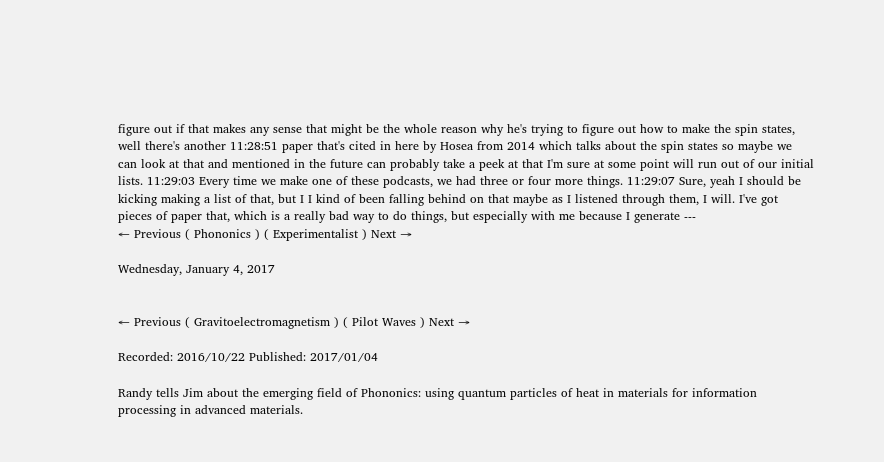figure out if that makes any sense that might be the whole reason why he's trying to figure out how to make the spin states, well there's another 11:28:51 paper that's cited in here by Hosea from 2014 which talks about the spin states so maybe we can look at that and mentioned in the future can probably take a peek at that I'm sure at some point will run out of our initial lists. 11:29:03 Every time we make one of these podcasts, we had three or four more things. 11:29:07 Sure, yeah I should be kicking making a list of that, but I I kind of been falling behind on that maybe as I listened through them, I will. I've got pieces of paper that, which is a really bad way to do things, but especially with me because I generate ---
← Previous ( Phononics ) ( Experimentalist ) Next →

Wednesday, January 4, 2017


← Previous ( Gravitoelectromagnetism ) ( Pilot Waves ) Next →

Recorded: 2016/10/22 Published: 2017/01/04

Randy tells Jim about the emerging field of Phononics: using quantum particles of heat in materials for information processing in advanced materials.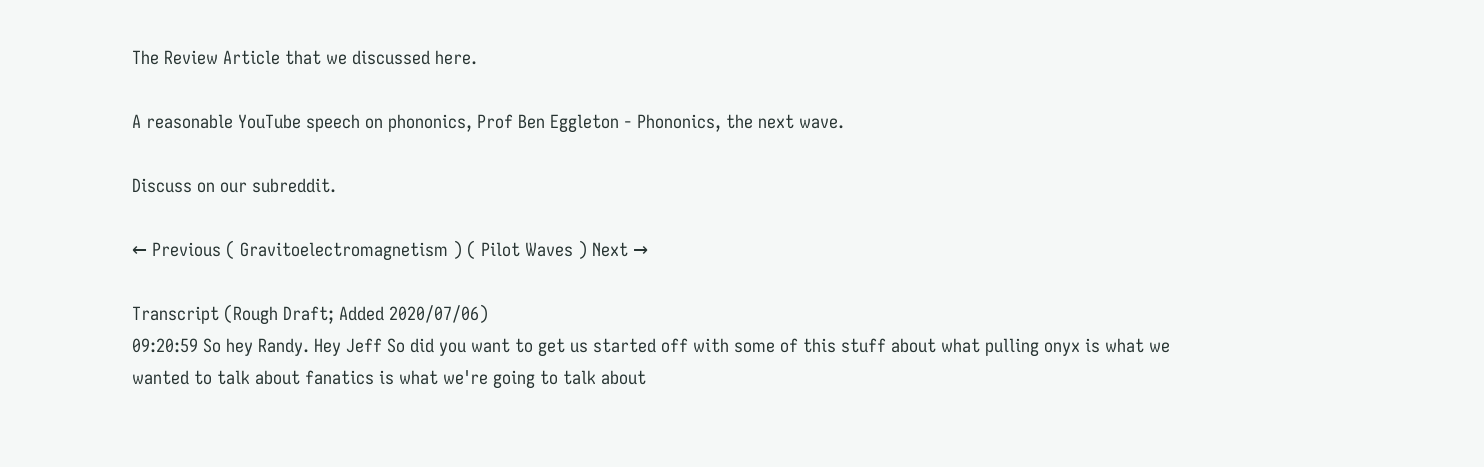The Review Article that we discussed here.

A reasonable YouTube speech on phononics, Prof Ben Eggleton - Phononics, the next wave.

Discuss on our subreddit.

← Previous ( Gravitoelectromagnetism ) ( Pilot Waves ) Next →

Transcript (Rough Draft; Added 2020/07/06)
09:20:59 So hey Randy. Hey Jeff So did you want to get us started off with some of this stuff about what pulling onyx is what we wanted to talk about fanatics is what we're going to talk about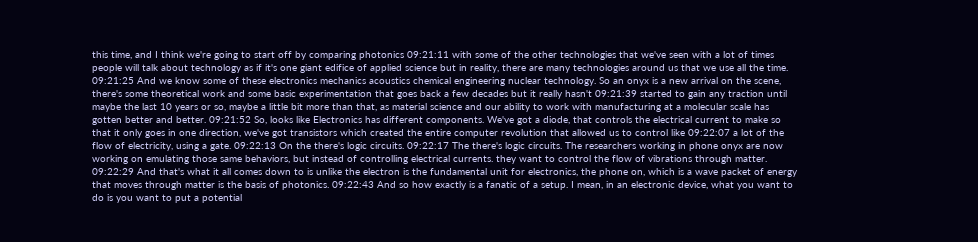this time, and I think we're going to start off by comparing photonics 09:21:11 with some of the other technologies that we've seen with a lot of times people will talk about technology as if it's one giant edifice of applied science but in reality, there are many technologies around us that we use all the time. 09:21:25 And we know some of these electronics mechanics acoustics chemical engineering nuclear technology. So an onyx is a new arrival on the scene, there's some theoretical work and some basic experimentation that goes back a few decades but it really hasn't 09:21:39 started to gain any traction until maybe the last 10 years or so, maybe a little bit more than that, as material science and our ability to work with manufacturing at a molecular scale has gotten better and better. 09:21:52 So, looks like Electronics has different components. We've got a diode, that controls the electrical current to make so that it only goes in one direction, we've got transistors which created the entire computer revolution that allowed us to control like 09:22:07 a lot of the flow of electricity, using a gate. 09:22:13 On the there's logic circuits. 09:22:17 The there's logic circuits. The researchers working in phone onyx are now working on emulating those same behaviors, but instead of controlling electrical currents. they want to control the flow of vibrations through matter. 09:22:29 And that's what it all comes down to is unlike the electron is the fundamental unit for electronics, the phone on, which is a wave packet of energy that moves through matter is the basis of photonics. 09:22:43 And so how exactly is a fanatic of a setup. I mean, in an electronic device, what you want to do is you want to put a potential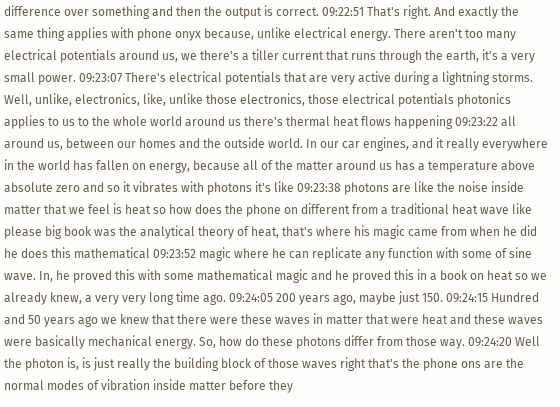difference over something and then the output is correct. 09:22:51 That's right. And exactly the same thing applies with phone onyx because, unlike electrical energy. There aren't too many electrical potentials around us, we there's a tiller current that runs through the earth, it's a very small power. 09:23:07 There's electrical potentials that are very active during a lightning storms. Well, unlike, electronics, like, unlike those electronics, those electrical potentials photonics applies to us to the whole world around us there's thermal heat flows happening 09:23:22 all around us, between our homes and the outside world. In our car engines, and it really everywhere in the world has fallen on energy, because all of the matter around us has a temperature above absolute zero and so it vibrates with photons it's like 09:23:38 photons are like the noise inside matter that we feel is heat so how does the phone on different from a traditional heat wave like please big book was the analytical theory of heat, that's where his magic came from when he did he does this mathematical 09:23:52 magic where he can replicate any function with some of sine wave. In, he proved this with some mathematical magic and he proved this in a book on heat so we already knew, a very very long time ago. 09:24:05 200 years ago, maybe just 150. 09:24:15 Hundred and 50 years ago we knew that there were these waves in matter that were heat and these waves were basically mechanical energy. So, how do these photons differ from those way. 09:24:20 Well the photon is, is just really the building block of those waves right that's the phone ons are the normal modes of vibration inside matter before they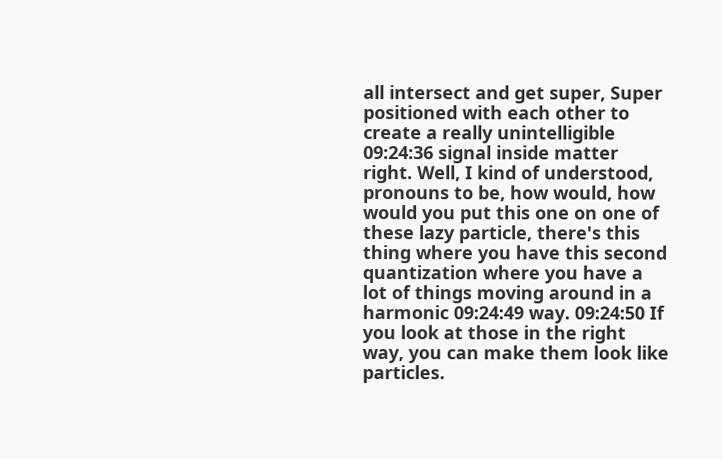all intersect and get super, Super positioned with each other to create a really unintelligible 09:24:36 signal inside matter right. Well, I kind of understood, pronouns to be, how would, how would you put this one on one of these lazy particle, there's this thing where you have this second quantization where you have a lot of things moving around in a harmonic 09:24:49 way. 09:24:50 If you look at those in the right way, you can make them look like particles.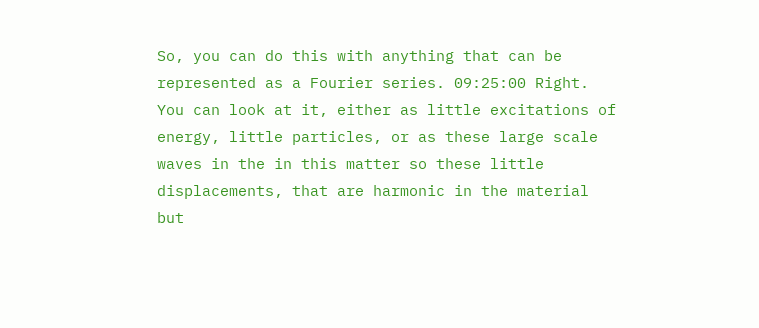So, you can do this with anything that can be represented as a Fourier series. 09:25:00 Right. You can look at it, either as little excitations of energy, little particles, or as these large scale waves in the in this matter so these little displacements, that are harmonic in the material but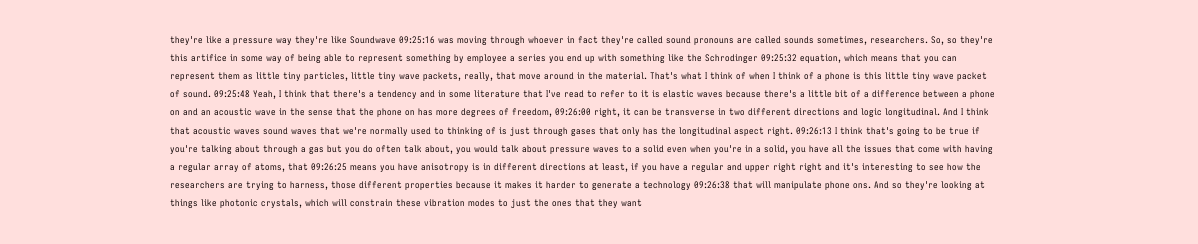they're like a pressure way they're like Soundwave 09:25:16 was moving through whoever in fact they're called sound pronouns are called sounds sometimes, researchers. So, so they're this artifice in some way of being able to represent something by employee a series you end up with something like the Schrodinger 09:25:32 equation, which means that you can represent them as little tiny particles, little tiny wave packets, really, that move around in the material. That's what I think of when I think of a phone is this little tiny wave packet of sound. 09:25:48 Yeah, I think that there's a tendency and in some literature that I've read to refer to it is elastic waves because there's a little bit of a difference between a phone on and an acoustic wave in the sense that the phone on has more degrees of freedom, 09:26:00 right, it can be transverse in two different directions and logic longitudinal. And I think that acoustic waves sound waves that we're normally used to thinking of is just through gases that only has the longitudinal aspect right. 09:26:13 I think that's going to be true if you're talking about through a gas but you do often talk about, you would talk about pressure waves to a solid even when you're in a solid, you have all the issues that come with having a regular array of atoms, that 09:26:25 means you have anisotropy is in different directions at least, if you have a regular and upper right right and it's interesting to see how the researchers are trying to harness, those different properties because it makes it harder to generate a technology 09:26:38 that will manipulate phone ons. And so they're looking at things like photonic crystals, which will constrain these vibration modes to just the ones that they want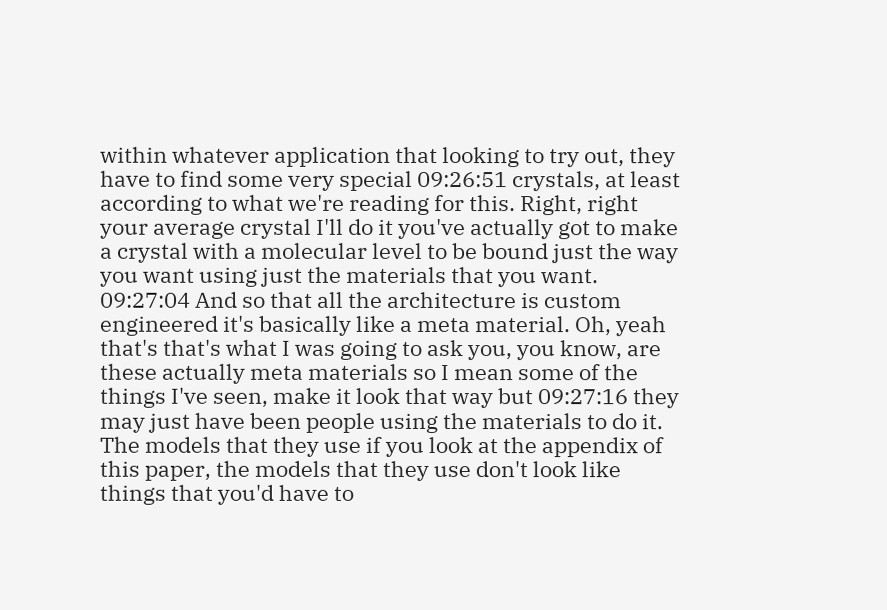within whatever application that looking to try out, they have to find some very special 09:26:51 crystals, at least according to what we're reading for this. Right, right your average crystal I'll do it you've actually got to make a crystal with a molecular level to be bound just the way you want using just the materials that you want. 09:27:04 And so that all the architecture is custom engineered it's basically like a meta material. Oh, yeah that's that's what I was going to ask you, you know, are these actually meta materials so I mean some of the things I've seen, make it look that way but 09:27:16 they may just have been people using the materials to do it. The models that they use if you look at the appendix of this paper, the models that they use don't look like things that you'd have to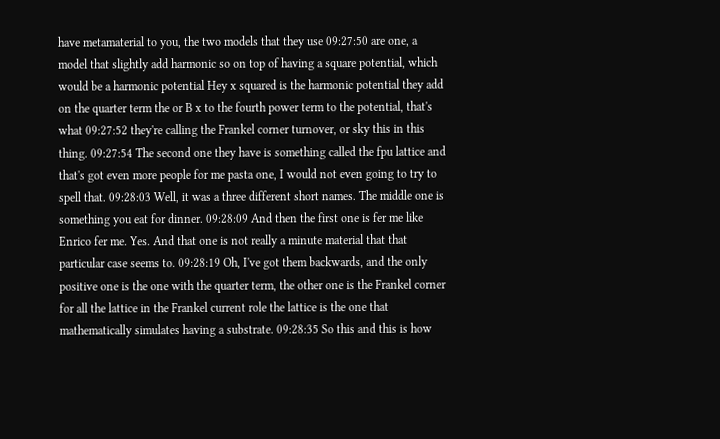have metamaterial to you, the two models that they use 09:27:50 are one, a model that slightly add harmonic so on top of having a square potential, which would be a harmonic potential Hey x squared is the harmonic potential they add on the quarter term the or B x to the fourth power term to the potential, that's what 09:27:52 they're calling the Frankel corner turnover, or sky this in this thing. 09:27:54 The second one they have is something called the fpu lattice and that's got even more people for me pasta one, I would not even going to try to spell that. 09:28:03 Well, it was a three different short names. The middle one is something you eat for dinner. 09:28:09 And then the first one is fer me like Enrico fer me. Yes. And that one is not really a minute material that that particular case seems to. 09:28:19 Oh, I've got them backwards, and the only positive one is the one with the quarter term, the other one is the Frankel corner for all the lattice in the Frankel current role the lattice is the one that mathematically simulates having a substrate. 09:28:35 So this and this is how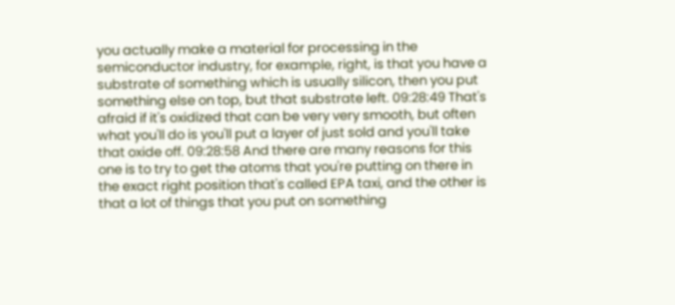you actually make a material for processing in the semiconductor industry, for example, right, is that you have a substrate of something which is usually silicon, then you put something else on top, but that substrate left. 09:28:49 That's afraid if it's oxidized that can be very very smooth, but often what you'll do is you'll put a layer of just sold and you'll take that oxide off. 09:28:58 And there are many reasons for this one is to try to get the atoms that you're putting on there in the exact right position that's called EPA taxi, and the other is that a lot of things that you put on something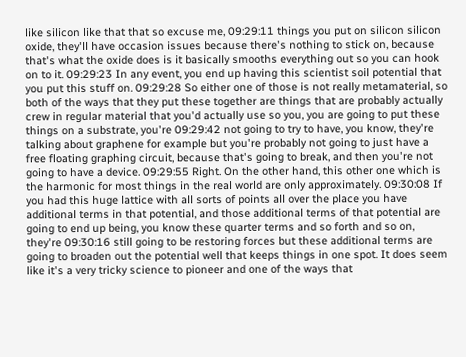like silicon like that that so excuse me, 09:29:11 things you put on silicon silicon oxide, they'll have occasion issues because there's nothing to stick on, because that's what the oxide does is it basically smooths everything out so you can hook on to it. 09:29:23 In any event, you end up having this scientist soil potential that you put this stuff on. 09:29:28 So either one of those is not really metamaterial, so both of the ways that they put these together are things that are probably actually crew in regular material that you'd actually use so you, you are going to put these things on a substrate, you're 09:29:42 not going to try to have, you know, they're talking about graphene for example but you're probably not going to just have a free floating graphing circuit, because that's going to break, and then you're not going to have a device. 09:29:55 Right. On the other hand, this other one which is the harmonic for most things in the real world are only approximately. 09:30:08 If you had this huge lattice with all sorts of points all over the place you have additional terms in that potential, and those additional terms of that potential are going to end up being, you know these quarter terms and so forth and so on, they're 09:30:16 still going to be restoring forces but these additional terms are going to broaden out the potential well that keeps things in one spot. It does seem like it's a very tricky science to pioneer and one of the ways that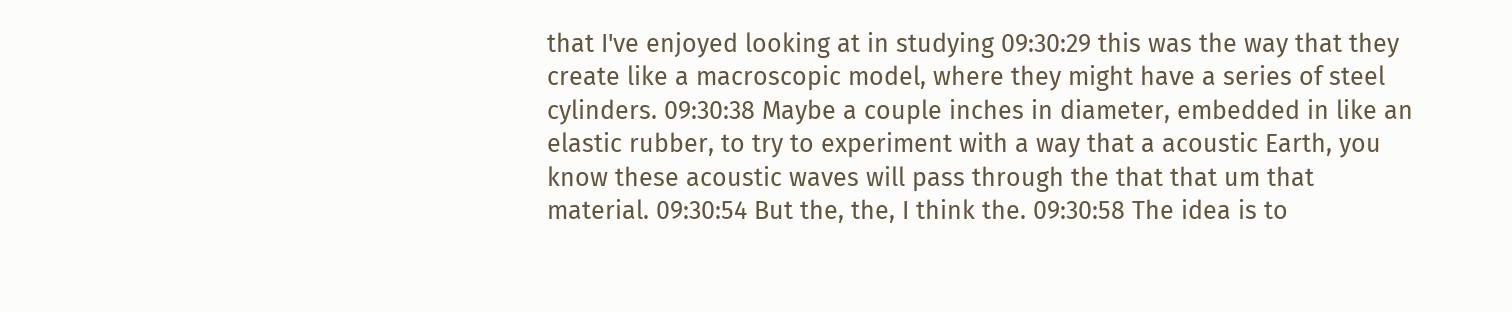that I've enjoyed looking at in studying 09:30:29 this was the way that they create like a macroscopic model, where they might have a series of steel cylinders. 09:30:38 Maybe a couple inches in diameter, embedded in like an elastic rubber, to try to experiment with a way that a acoustic Earth, you know these acoustic waves will pass through the that that um that material. 09:30:54 But the, the, I think the. 09:30:58 The idea is to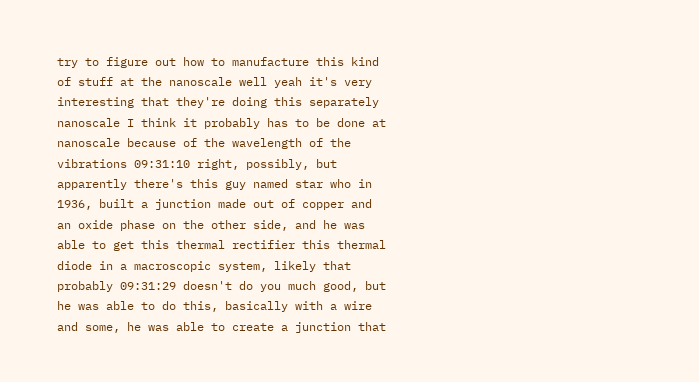try to figure out how to manufacture this kind of stuff at the nanoscale well yeah it's very interesting that they're doing this separately nanoscale I think it probably has to be done at nanoscale because of the wavelength of the vibrations 09:31:10 right, possibly, but apparently there's this guy named star who in 1936, built a junction made out of copper and an oxide phase on the other side, and he was able to get this thermal rectifier this thermal diode in a macroscopic system, likely that probably 09:31:29 doesn't do you much good, but he was able to do this, basically with a wire and some, he was able to create a junction that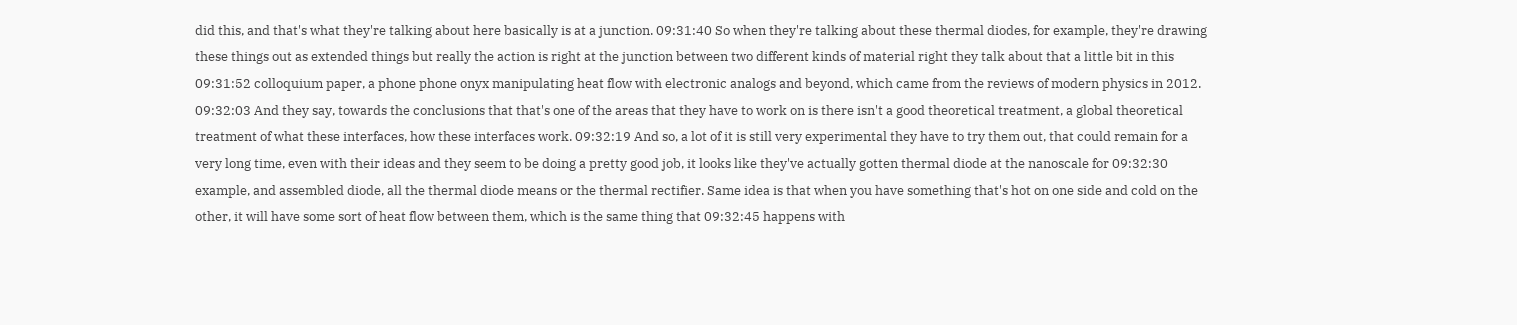did this, and that's what they're talking about here basically is at a junction. 09:31:40 So when they're talking about these thermal diodes, for example, they're drawing these things out as extended things but really the action is right at the junction between two different kinds of material right they talk about that a little bit in this 09:31:52 colloquium paper, a phone phone onyx manipulating heat flow with electronic analogs and beyond, which came from the reviews of modern physics in 2012. 09:32:03 And they say, towards the conclusions that that's one of the areas that they have to work on is there isn't a good theoretical treatment, a global theoretical treatment of what these interfaces, how these interfaces work. 09:32:19 And so, a lot of it is still very experimental they have to try them out, that could remain for a very long time, even with their ideas and they seem to be doing a pretty good job, it looks like they've actually gotten thermal diode at the nanoscale for 09:32:30 example, and assembled diode, all the thermal diode means or the thermal rectifier. Same idea is that when you have something that's hot on one side and cold on the other, it will have some sort of heat flow between them, which is the same thing that 09:32:45 happens with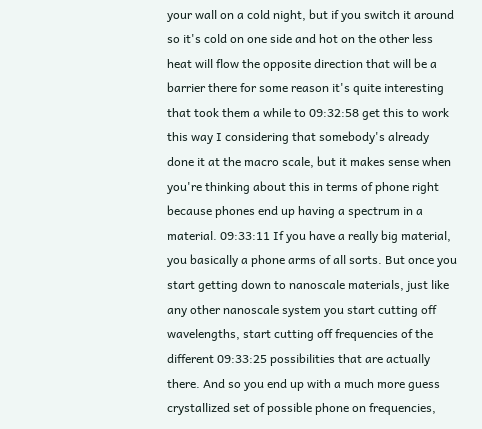your wall on a cold night, but if you switch it around so it's cold on one side and hot on the other less heat will flow the opposite direction that will be a barrier there for some reason it's quite interesting that took them a while to 09:32:58 get this to work this way I considering that somebody's already done it at the macro scale, but it makes sense when you're thinking about this in terms of phone right because phones end up having a spectrum in a material. 09:33:11 If you have a really big material, you basically a phone arms of all sorts. But once you start getting down to nanoscale materials, just like any other nanoscale system you start cutting off wavelengths, start cutting off frequencies of the different 09:33:25 possibilities that are actually there. And so you end up with a much more guess crystallized set of possible phone on frequencies,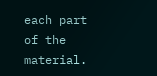each part of the material.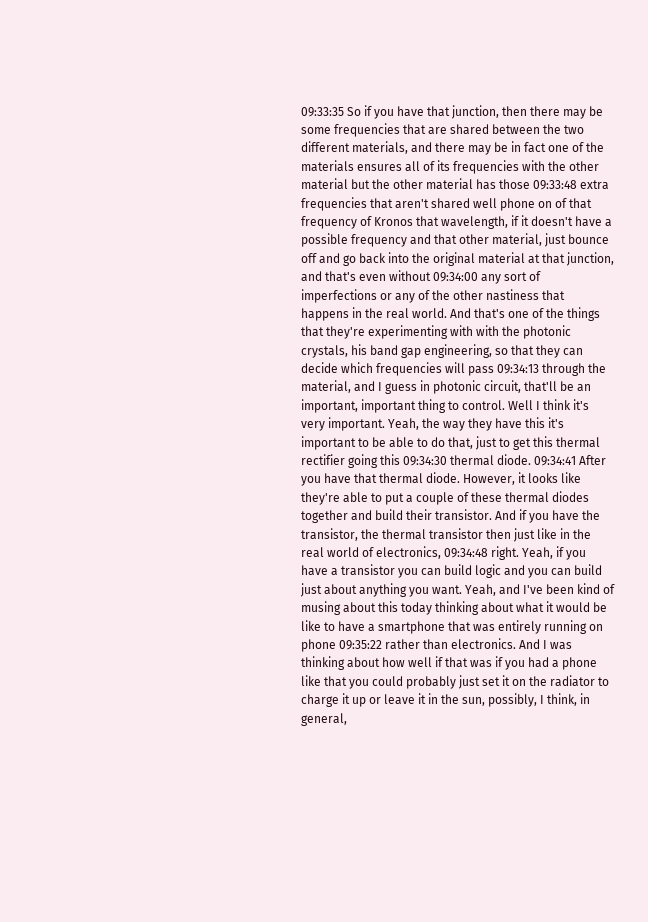09:33:35 So if you have that junction, then there may be some frequencies that are shared between the two different materials, and there may be in fact one of the materials ensures all of its frequencies with the other material but the other material has those 09:33:48 extra frequencies that aren't shared well phone on of that frequency of Kronos that wavelength, if it doesn't have a possible frequency and that other material, just bounce off and go back into the original material at that junction, and that's even without 09:34:00 any sort of imperfections or any of the other nastiness that happens in the real world. And that's one of the things that they're experimenting with with the photonic crystals, his band gap engineering, so that they can decide which frequencies will pass 09:34:13 through the material, and I guess in photonic circuit, that'll be an important, important thing to control. Well I think it's very important. Yeah, the way they have this it's important to be able to do that, just to get this thermal rectifier going this 09:34:30 thermal diode. 09:34:41 After you have that thermal diode. However, it looks like they're able to put a couple of these thermal diodes together and build their transistor. And if you have the transistor, the thermal transistor then just like in the real world of electronics, 09:34:48 right. Yeah, if you have a transistor you can build logic and you can build just about anything you want. Yeah, and I've been kind of musing about this today thinking about what it would be like to have a smartphone that was entirely running on phone 09:35:22 rather than electronics. And I was thinking about how well if that was if you had a phone like that you could probably just set it on the radiator to charge it up or leave it in the sun, possibly, I think, in general,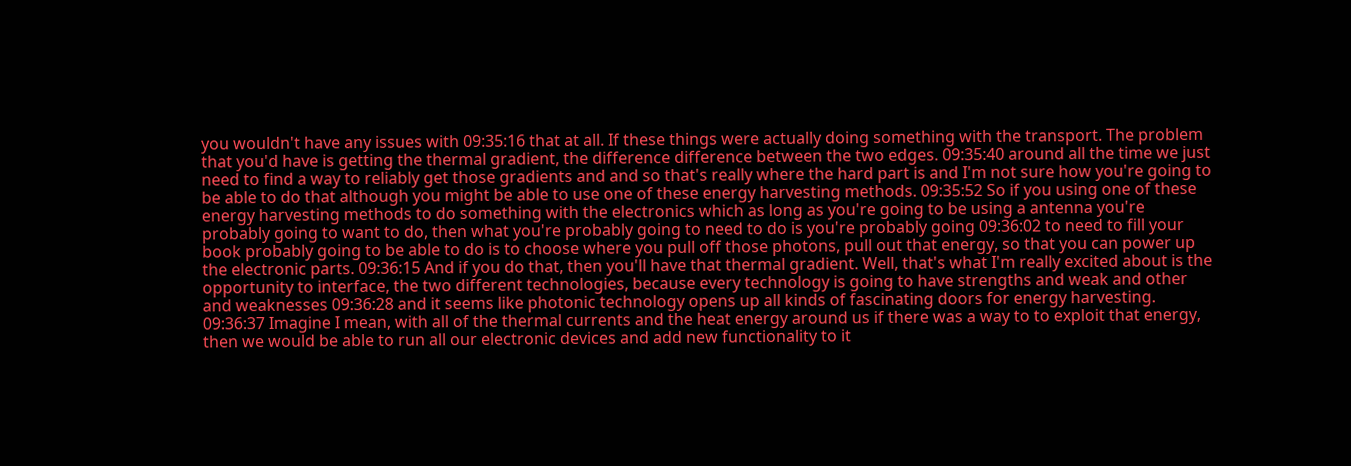you wouldn't have any issues with 09:35:16 that at all. If these things were actually doing something with the transport. The problem that you'd have is getting the thermal gradient, the difference difference between the two edges. 09:35:40 around all the time we just need to find a way to reliably get those gradients and and so that's really where the hard part is and I'm not sure how you're going to be able to do that although you might be able to use one of these energy harvesting methods. 09:35:52 So if you using one of these energy harvesting methods to do something with the electronics which as long as you're going to be using a antenna you're probably going to want to do, then what you're probably going to need to do is you're probably going 09:36:02 to need to fill your book probably going to be able to do is to choose where you pull off those photons, pull out that energy, so that you can power up the electronic parts. 09:36:15 And if you do that, then you'll have that thermal gradient. Well, that's what I'm really excited about is the opportunity to interface, the two different technologies, because every technology is going to have strengths and weak and other and weaknesses 09:36:28 and it seems like photonic technology opens up all kinds of fascinating doors for energy harvesting. 09:36:37 Imagine I mean, with all of the thermal currents and the heat energy around us if there was a way to to exploit that energy, then we would be able to run all our electronic devices and add new functionality to it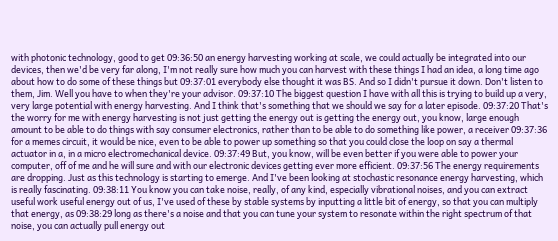with photonic technology, good to get 09:36:50 an energy harvesting working at scale, we could actually be integrated into our devices, then we'd be very far along, I'm not really sure how much you can harvest with these things I had an idea, a long time ago about how to do some of these things but 09:37:01 everybody else thought it was BS. And so I didn't pursue it down. Don't listen to them, Jim. Well you have to when they're your advisor. 09:37:10 The biggest question I have with all this is trying to build up a very, very large potential with energy harvesting. And I think that's something that we should we say for a later episode. 09:37:20 That's the worry for me with energy harvesting is not just getting the energy out is getting the energy out, you know, large enough amount to be able to do things with say consumer electronics, rather than to be able to do something like power, a receiver 09:37:36 for a memes circuit, it would be nice, even to be able to power up something so that you could close the loop on say a thermal actuator in a, in a micro electromechanical device. 09:37:49 But, you know, will be even better if you were able to power your computer, off of me and he will sure and with our electronic devices getting ever more efficient. 09:37:56 The energy requirements are dropping. Just as this technology is starting to emerge. And I've been looking at stochastic resonance energy harvesting, which is really fascinating. 09:38:11 You know you can take noise, really, of any kind, especially vibrational noises, and you can extract useful work useful energy out of us, I've used of these by stable systems by inputting a little bit of energy, so that you can multiply that energy, as 09:38:29 long as there's a noise and that you can tune your system to resonate within the right spectrum of that noise, you can actually pull energy out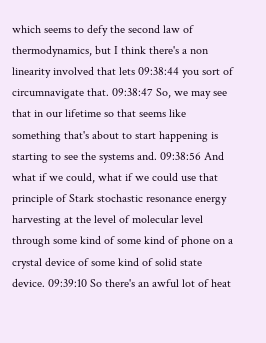which seems to defy the second law of thermodynamics, but I think there's a non linearity involved that lets 09:38:44 you sort of circumnavigate that. 09:38:47 So, we may see that in our lifetime so that seems like something that's about to start happening is starting to see the systems and. 09:38:56 And what if we could, what if we could use that principle of Stark stochastic resonance energy harvesting at the level of molecular level through some kind of some kind of phone on a crystal device of some kind of solid state device. 09:39:10 So there's an awful lot of heat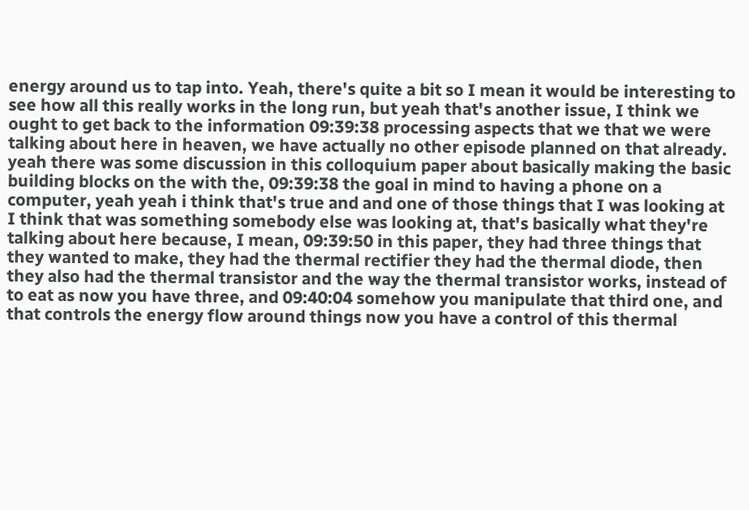energy around us to tap into. Yeah, there's quite a bit so I mean it would be interesting to see how all this really works in the long run, but yeah that's another issue, I think we ought to get back to the information 09:39:38 processing aspects that we that we were talking about here in heaven, we have actually no other episode planned on that already. yeah there was some discussion in this colloquium paper about basically making the basic building blocks on the with the, 09:39:38 the goal in mind to having a phone on a computer, yeah yeah i think that's true and and one of those things that I was looking at I think that was something somebody else was looking at, that's basically what they're talking about here because, I mean, 09:39:50 in this paper, they had three things that they wanted to make, they had the thermal rectifier they had the thermal diode, then they also had the thermal transistor and the way the thermal transistor works, instead of to eat as now you have three, and 09:40:04 somehow you manipulate that third one, and that controls the energy flow around things now you have a control of this thermal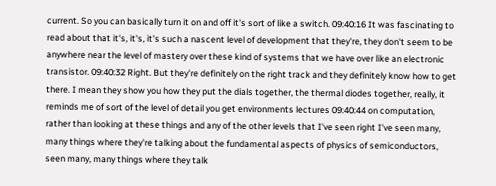current. So you can basically turn it on and off it's sort of like a switch. 09:40:16 It was fascinating to read about that it's, it's, it's such a nascent level of development that they're, they don't seem to be anywhere near the level of mastery over these kind of systems that we have over like an electronic transistor. 09:40:32 Right. But they're definitely on the right track and they definitely know how to get there. I mean they show you how they put the dials together, the thermal diodes together, really, it reminds me of sort of the level of detail you get environments lectures 09:40:44 on computation, rather than looking at these things and any of the other levels that I've seen right I've seen many, many things where they're talking about the fundamental aspects of physics of semiconductors, seen many, many things where they talk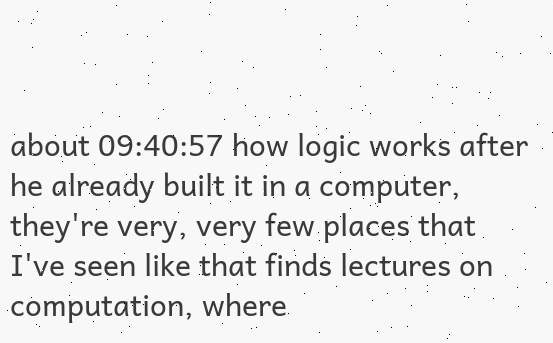about 09:40:57 how logic works after he already built it in a computer, they're very, very few places that I've seen like that finds lectures on computation, where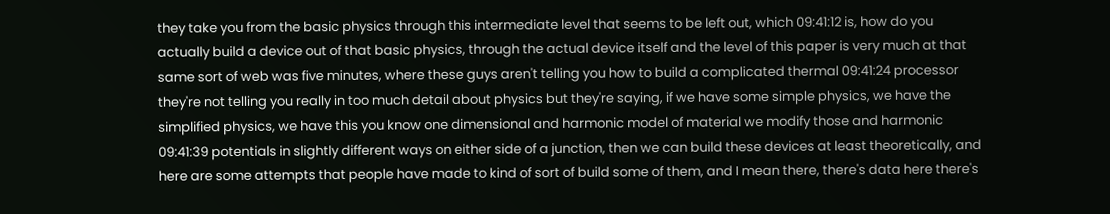they take you from the basic physics through this intermediate level that seems to be left out, which 09:41:12 is, how do you actually build a device out of that basic physics, through the actual device itself and the level of this paper is very much at that same sort of web was five minutes, where these guys aren't telling you how to build a complicated thermal 09:41:24 processor they're not telling you really in too much detail about physics but they're saying, if we have some simple physics, we have the simplified physics, we have this you know one dimensional and harmonic model of material we modify those and harmonic 09:41:39 potentials in slightly different ways on either side of a junction, then we can build these devices at least theoretically, and here are some attempts that people have made to kind of sort of build some of them, and I mean there, there's data here there's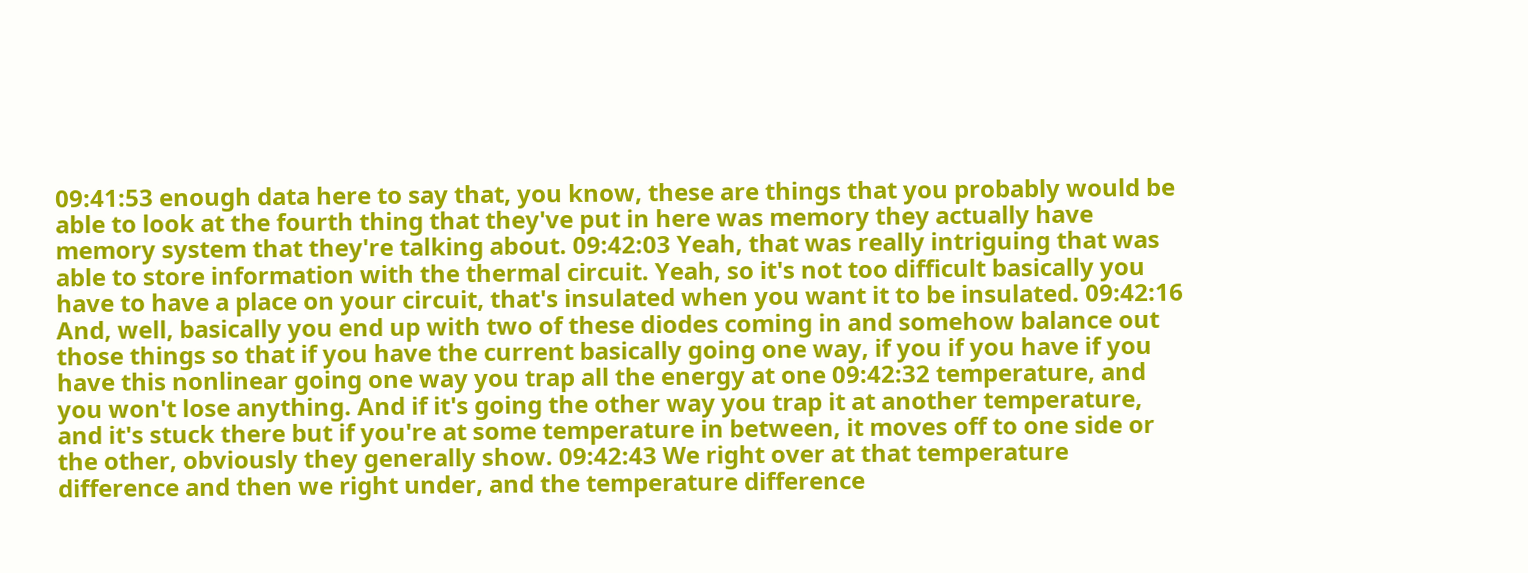09:41:53 enough data here to say that, you know, these are things that you probably would be able to look at the fourth thing that they've put in here was memory they actually have memory system that they're talking about. 09:42:03 Yeah, that was really intriguing that was able to store information with the thermal circuit. Yeah, so it's not too difficult basically you have to have a place on your circuit, that's insulated when you want it to be insulated. 09:42:16 And, well, basically you end up with two of these diodes coming in and somehow balance out those things so that if you have the current basically going one way, if you if you have if you have this nonlinear going one way you trap all the energy at one 09:42:32 temperature, and you won't lose anything. And if it's going the other way you trap it at another temperature, and it's stuck there but if you're at some temperature in between, it moves off to one side or the other, obviously they generally show. 09:42:43 We right over at that temperature difference and then we right under, and the temperature difference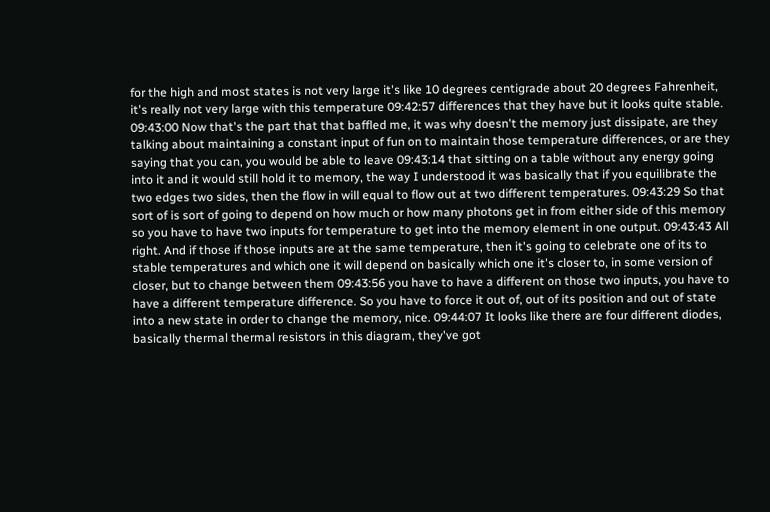for the high and most states is not very large it's like 10 degrees centigrade about 20 degrees Fahrenheit, it's really not very large with this temperature 09:42:57 differences that they have but it looks quite stable. 09:43:00 Now that's the part that that baffled me, it was why doesn't the memory just dissipate, are they talking about maintaining a constant input of fun on to maintain those temperature differences, or are they saying that you can, you would be able to leave 09:43:14 that sitting on a table without any energy going into it and it would still hold it to memory, the way I understood it was basically that if you equilibrate the two edges two sides, then the flow in will equal to flow out at two different temperatures. 09:43:29 So that sort of is sort of going to depend on how much or how many photons get in from either side of this memory so you have to have two inputs for temperature to get into the memory element in one output. 09:43:43 All right. And if those if those inputs are at the same temperature, then it's going to celebrate one of its to stable temperatures and which one it will depend on basically which one it's closer to, in some version of closer, but to change between them 09:43:56 you have to have a different on those two inputs, you have to have a different temperature difference. So you have to force it out of, out of its position and out of state into a new state in order to change the memory, nice. 09:44:07 It looks like there are four different diodes, basically thermal thermal resistors in this diagram, they've got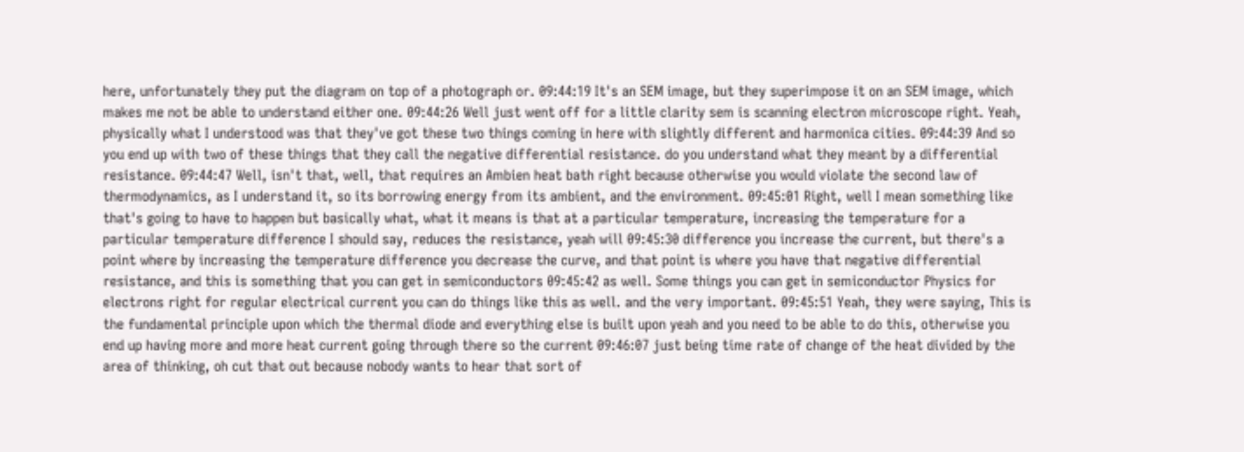here, unfortunately they put the diagram on top of a photograph or. 09:44:19 It's an SEM image, but they superimpose it on an SEM image, which makes me not be able to understand either one. 09:44:26 Well just went off for a little clarity sem is scanning electron microscope right. Yeah, physically what I understood was that they've got these two things coming in here with slightly different and harmonica cities. 09:44:39 And so you end up with two of these things that they call the negative differential resistance. do you understand what they meant by a differential resistance. 09:44:47 Well, isn't that, well, that requires an Ambien heat bath right because otherwise you would violate the second law of thermodynamics, as I understand it, so its borrowing energy from its ambient, and the environment. 09:45:01 Right, well I mean something like that's going to have to happen but basically what, what it means is that at a particular temperature, increasing the temperature for a particular temperature difference I should say, reduces the resistance, yeah will 09:45:30 difference you increase the current, but there's a point where by increasing the temperature difference you decrease the curve, and that point is where you have that negative differential resistance, and this is something that you can get in semiconductors 09:45:42 as well. Some things you can get in semiconductor Physics for electrons right for regular electrical current you can do things like this as well. and the very important. 09:45:51 Yeah, they were saying, This is the fundamental principle upon which the thermal diode and everything else is built upon yeah and you need to be able to do this, otherwise you end up having more and more heat current going through there so the current 09:46:07 just being time rate of change of the heat divided by the area of thinking, oh cut that out because nobody wants to hear that sort of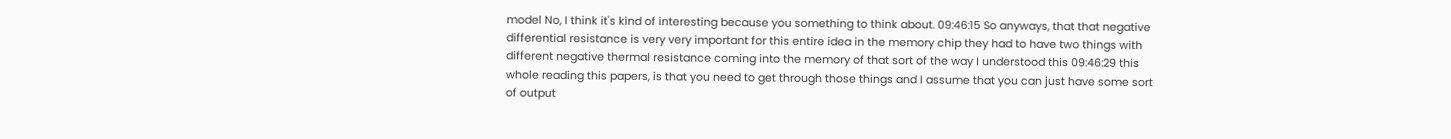model No, I think it's kind of interesting because you something to think about. 09:46:15 So anyways, that that negative differential resistance is very very important for this entire idea in the memory chip they had to have two things with different negative thermal resistance coming into the memory of that sort of the way I understood this 09:46:29 this whole reading this papers, is that you need to get through those things and I assume that you can just have some sort of output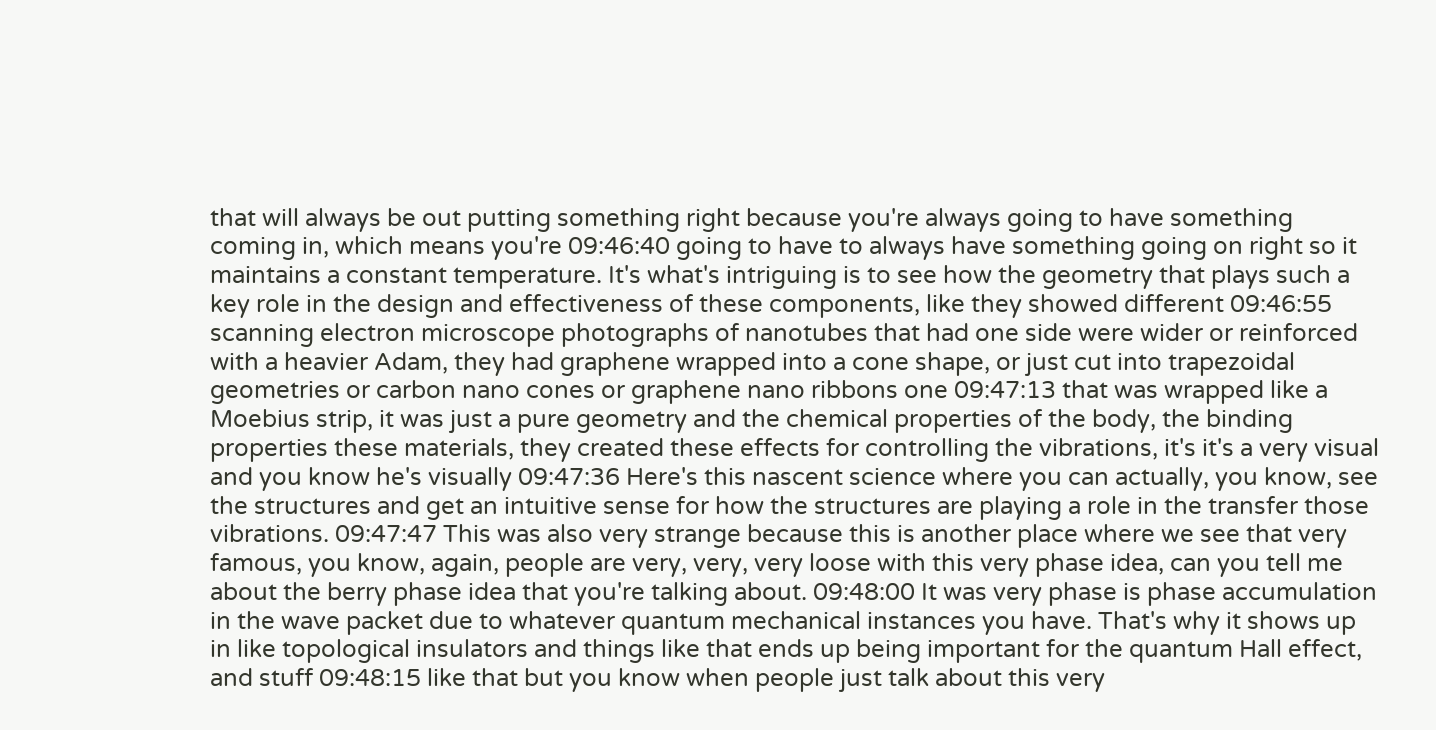that will always be out putting something right because you're always going to have something coming in, which means you're 09:46:40 going to have to always have something going on right so it maintains a constant temperature. It's what's intriguing is to see how the geometry that plays such a key role in the design and effectiveness of these components, like they showed different 09:46:55 scanning electron microscope photographs of nanotubes that had one side were wider or reinforced with a heavier Adam, they had graphene wrapped into a cone shape, or just cut into trapezoidal geometries or carbon nano cones or graphene nano ribbons one 09:47:13 that was wrapped like a Moebius strip, it was just a pure geometry and the chemical properties of the body, the binding properties these materials, they created these effects for controlling the vibrations, it's it's a very visual and you know he's visually 09:47:36 Here's this nascent science where you can actually, you know, see the structures and get an intuitive sense for how the structures are playing a role in the transfer those vibrations. 09:47:47 This was also very strange because this is another place where we see that very famous, you know, again, people are very, very, very loose with this very phase idea, can you tell me about the berry phase idea that you're talking about. 09:48:00 It was very phase is phase accumulation in the wave packet due to whatever quantum mechanical instances you have. That's why it shows up in like topological insulators and things like that ends up being important for the quantum Hall effect, and stuff 09:48:15 like that but you know when people just talk about this very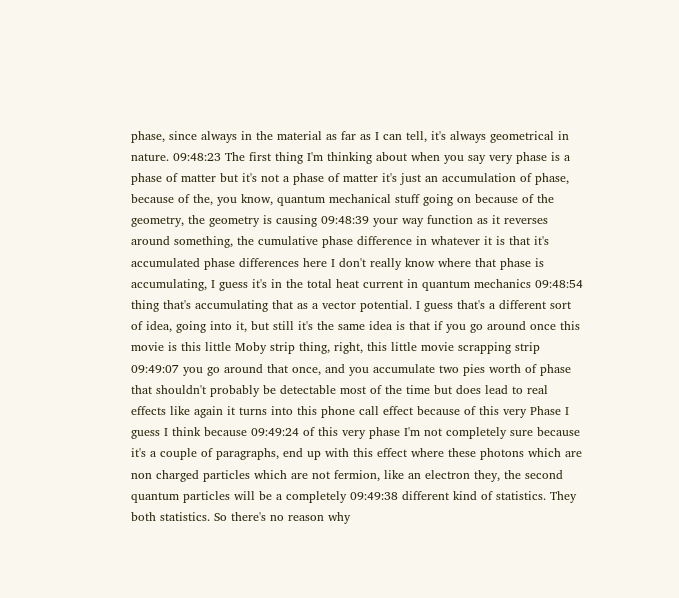phase, since always in the material as far as I can tell, it's always geometrical in nature. 09:48:23 The first thing I'm thinking about when you say very phase is a phase of matter but it's not a phase of matter it's just an accumulation of phase, because of the, you know, quantum mechanical stuff going on because of the geometry, the geometry is causing 09:48:39 your way function as it reverses around something, the cumulative phase difference in whatever it is that it's accumulated phase differences here I don't really know where that phase is accumulating, I guess it's in the total heat current in quantum mechanics 09:48:54 thing that's accumulating that as a vector potential. I guess that's a different sort of idea, going into it, but still it's the same idea is that if you go around once this movie is this little Moby strip thing, right, this little movie scrapping strip 09:49:07 you go around that once, and you accumulate two pies worth of phase that shouldn't probably be detectable most of the time but does lead to real effects like again it turns into this phone call effect because of this very Phase I guess I think because 09:49:24 of this very phase I'm not completely sure because it's a couple of paragraphs, end up with this effect where these photons which are non charged particles which are not fermion, like an electron they, the second quantum particles will be a completely 09:49:38 different kind of statistics. They both statistics. So there's no reason why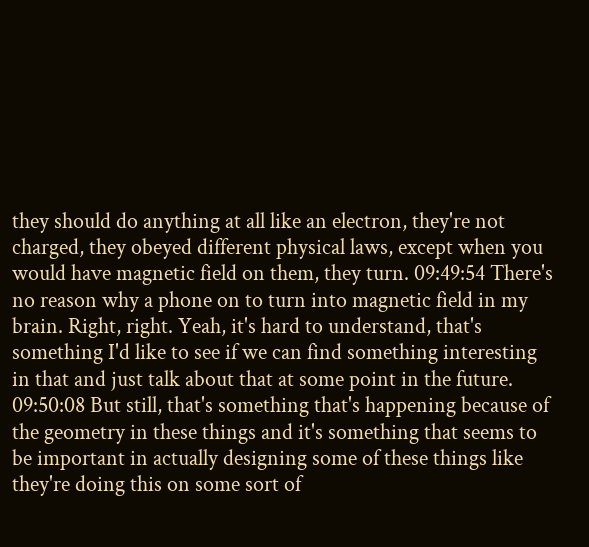they should do anything at all like an electron, they're not charged, they obeyed different physical laws, except when you would have magnetic field on them, they turn. 09:49:54 There's no reason why a phone on to turn into magnetic field in my brain. Right, right. Yeah, it's hard to understand, that's something I'd like to see if we can find something interesting in that and just talk about that at some point in the future. 09:50:08 But still, that's something that's happening because of the geometry in these things and it's something that seems to be important in actually designing some of these things like they're doing this on some sort of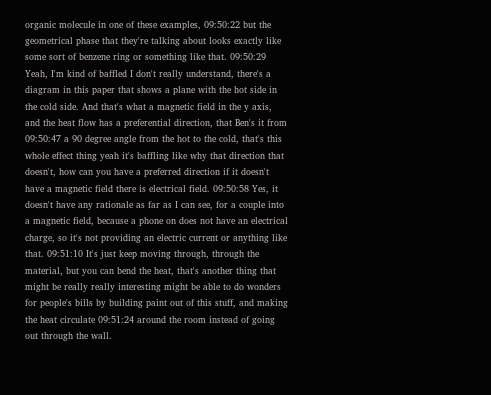organic molecule in one of these examples, 09:50:22 but the geometrical phase that they're talking about looks exactly like some sort of benzene ring or something like that. 09:50:29 Yeah, I'm kind of baffled I don't really understand, there's a diagram in this paper that shows a plane with the hot side in the cold side. And that's what a magnetic field in the y axis, and the heat flow has a preferential direction, that Ben's it from 09:50:47 a 90 degree angle from the hot to the cold, that's this whole effect thing yeah it's baffling like why that direction that doesn't, how can you have a preferred direction if it doesn't have a magnetic field there is electrical field. 09:50:58 Yes, it doesn't have any rationale as far as I can see, for a couple into a magnetic field, because a phone on does not have an electrical charge, so it's not providing an electric current or anything like that. 09:51:10 It's just keep moving through, through the material, but you can bend the heat, that's another thing that might be really really interesting might be able to do wonders for people's bills by building paint out of this stuff, and making the heat circulate 09:51:24 around the room instead of going out through the wall.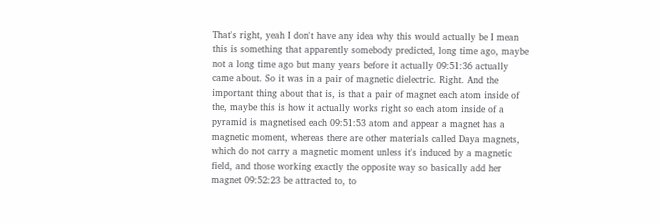That's right, yeah I don't have any idea why this would actually be I mean this is something that apparently somebody predicted, long time ago, maybe not a long time ago but many years before it actually 09:51:36 actually came about. So it was in a pair of magnetic dielectric. Right. And the important thing about that is, is that a pair of magnet each atom inside of the, maybe this is how it actually works right so each atom inside of a pyramid is magnetised each 09:51:53 atom and appear a magnet has a magnetic moment, whereas there are other materials called Daya magnets, which do not carry a magnetic moment unless it's induced by a magnetic field, and those working exactly the opposite way so basically add her magnet 09:52:23 be attracted to, to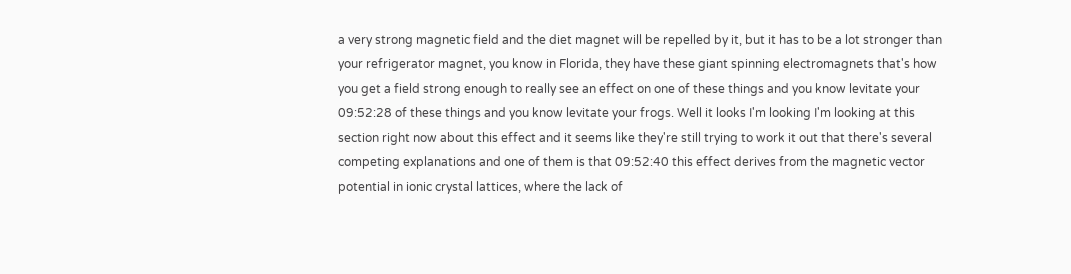a very strong magnetic field and the diet magnet will be repelled by it, but it has to be a lot stronger than your refrigerator magnet, you know in Florida, they have these giant spinning electromagnets that's how you get a field strong enough to really see an effect on one of these things and you know levitate your 09:52:28 of these things and you know levitate your frogs. Well it looks I'm looking I'm looking at this section right now about this effect and it seems like they're still trying to work it out that there's several competing explanations and one of them is that 09:52:40 this effect derives from the magnetic vector potential in ionic crystal lattices, where the lack of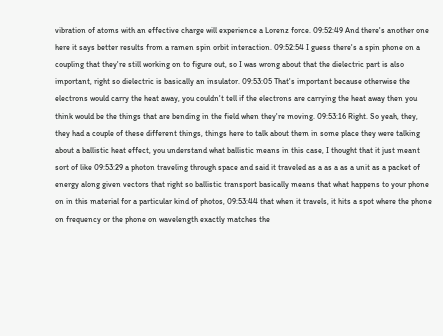vibration of atoms with an effective charge will experience a Lorenz force. 09:52:49 And there's another one here it says better results from a ramen spin orbit interaction. 09:52:54 I guess there's a spin phone on a coupling that they're still working on to figure out, so I was wrong about that the dielectric part is also important, right so dielectric is basically an insulator. 09:53:05 That's important because otherwise the electrons would carry the heat away, you couldn't tell if the electrons are carrying the heat away then you think would be the things that are bending in the field when they're moving. 09:53:16 Right. So yeah, they, they had a couple of these different things, things here to talk about them in some place they were talking about a ballistic heat effect, you understand what ballistic means in this case, I thought that it just meant sort of like 09:53:29 a photon traveling through space and said it traveled as a as a as a unit as a packet of energy along given vectors that right so ballistic transport basically means that what happens to your phone on in this material for a particular kind of photos, 09:53:44 that when it travels, it hits a spot where the phone on frequency or the phone on wavelength exactly matches the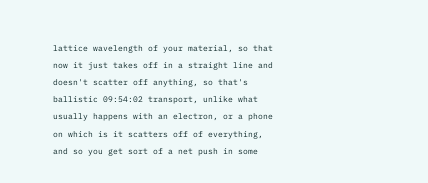lattice wavelength of your material, so that now it just takes off in a straight line and doesn't scatter off anything, so that's ballistic 09:54:02 transport, unlike what usually happens with an electron, or a phone on which is it scatters off of everything, and so you get sort of a net push in some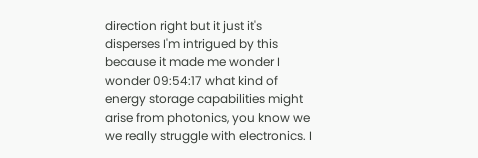direction right but it just it's disperses I'm intrigued by this because it made me wonder I wonder 09:54:17 what kind of energy storage capabilities might arise from photonics, you know we we really struggle with electronics. I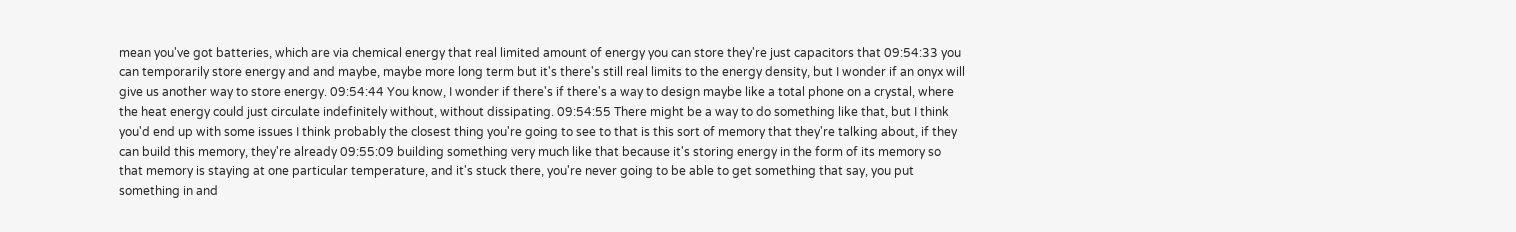mean you've got batteries, which are via chemical energy that real limited amount of energy you can store they're just capacitors that 09:54:33 you can temporarily store energy and and maybe, maybe more long term but it's there's still real limits to the energy density, but I wonder if an onyx will give us another way to store energy. 09:54:44 You know, I wonder if there's if there's a way to design maybe like a total phone on a crystal, where the heat energy could just circulate indefinitely without, without dissipating. 09:54:55 There might be a way to do something like that, but I think you'd end up with some issues I think probably the closest thing you're going to see to that is this sort of memory that they're talking about, if they can build this memory, they're already 09:55:09 building something very much like that because it's storing energy in the form of its memory so that memory is staying at one particular temperature, and it's stuck there, you're never going to be able to get something that say, you put something in and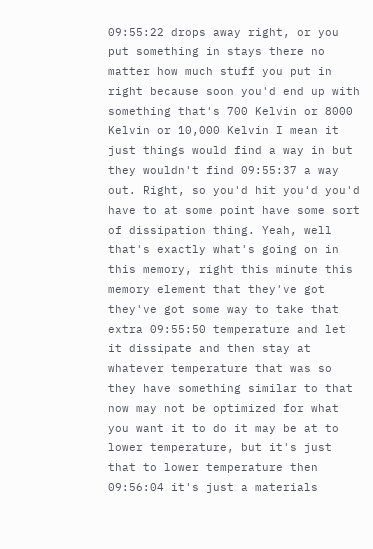09:55:22 drops away right, or you put something in stays there no matter how much stuff you put in right because soon you'd end up with something that's 700 Kelvin or 8000 Kelvin or 10,000 Kelvin I mean it just things would find a way in but they wouldn't find 09:55:37 a way out. Right, so you'd hit you'd you'd have to at some point have some sort of dissipation thing. Yeah, well that's exactly what's going on in this memory, right this minute this memory element that they've got they've got some way to take that extra 09:55:50 temperature and let it dissipate and then stay at whatever temperature that was so they have something similar to that now may not be optimized for what you want it to do it may be at to lower temperature, but it's just that to lower temperature then 09:56:04 it's just a materials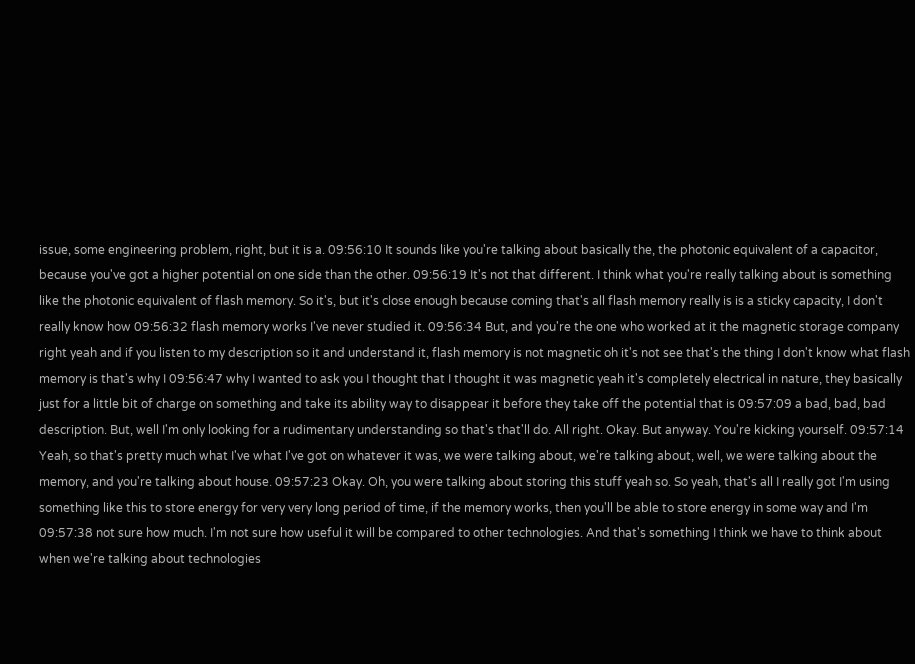issue, some engineering problem, right, but it is a. 09:56:10 It sounds like you're talking about basically the, the photonic equivalent of a capacitor, because you've got a higher potential on one side than the other. 09:56:19 It's not that different. I think what you're really talking about is something like the photonic equivalent of flash memory. So it's, but it's close enough because coming that's all flash memory really is is a sticky capacity, I don't really know how 09:56:32 flash memory works I've never studied it. 09:56:34 But, and you're the one who worked at it the magnetic storage company right yeah and if you listen to my description so it and understand it, flash memory is not magnetic oh it's not see that's the thing I don't know what flash memory is that's why I 09:56:47 why I wanted to ask you I thought that I thought it was magnetic yeah it's completely electrical in nature, they basically just for a little bit of charge on something and take its ability way to disappear it before they take off the potential that is 09:57:09 a bad, bad, bad description. But, well I'm only looking for a rudimentary understanding so that's that'll do. All right. Okay. But anyway. You're kicking yourself. 09:57:14 Yeah, so that's pretty much what I've what I've got on whatever it was, we were talking about, we're talking about, well, we were talking about the memory, and you're talking about house. 09:57:23 Okay. Oh, you were talking about storing this stuff yeah so. So yeah, that's all I really got I'm using something like this to store energy for very very long period of time, if the memory works, then you'll be able to store energy in some way and I'm 09:57:38 not sure how much. I'm not sure how useful it will be compared to other technologies. And that's something I think we have to think about when we're talking about technologies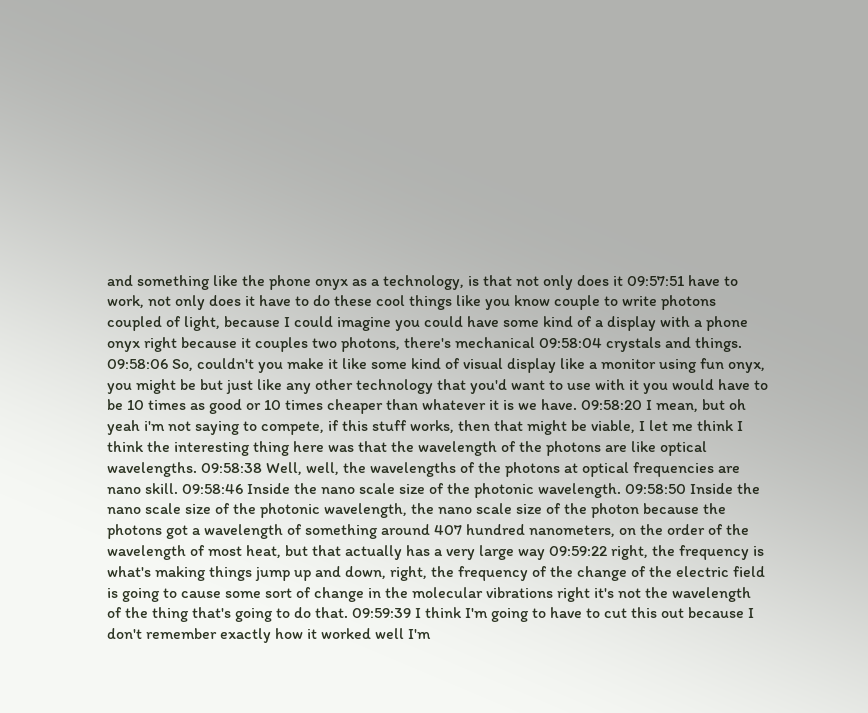and something like the phone onyx as a technology, is that not only does it 09:57:51 have to work, not only does it have to do these cool things like you know couple to write photons coupled of light, because I could imagine you could have some kind of a display with a phone onyx right because it couples two photons, there's mechanical 09:58:04 crystals and things. 09:58:06 So, couldn't you make it like some kind of visual display like a monitor using fun onyx, you might be but just like any other technology that you'd want to use with it you would have to be 10 times as good or 10 times cheaper than whatever it is we have. 09:58:20 I mean, but oh yeah i'm not saying to compete, if this stuff works, then that might be viable, I let me think I think the interesting thing here was that the wavelength of the photons are like optical wavelengths. 09:58:38 Well, well, the wavelengths of the photons at optical frequencies are nano skill. 09:58:46 Inside the nano scale size of the photonic wavelength. 09:58:50 Inside the nano scale size of the photonic wavelength, the nano scale size of the photon because the photons got a wavelength of something around 407 hundred nanometers, on the order of the wavelength of most heat, but that actually has a very large way 09:59:22 right, the frequency is what's making things jump up and down, right, the frequency of the change of the electric field is going to cause some sort of change in the molecular vibrations right it's not the wavelength of the thing that's going to do that. 09:59:39 I think I'm going to have to cut this out because I don't remember exactly how it worked well I'm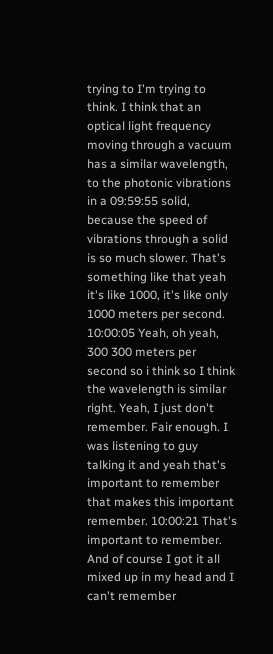trying to I'm trying to think. I think that an optical light frequency moving through a vacuum has a similar wavelength, to the photonic vibrations in a 09:59:55 solid, because the speed of vibrations through a solid is so much slower. That's something like that yeah it's like 1000, it's like only 1000 meters per second. 10:00:05 Yeah, oh yeah, 300 300 meters per second so i think so I think the wavelength is similar right. Yeah, I just don't remember. Fair enough. I was listening to guy talking it and yeah that's important to remember that makes this important remember. 10:00:21 That's important to remember. And of course I got it all mixed up in my head and I can't remember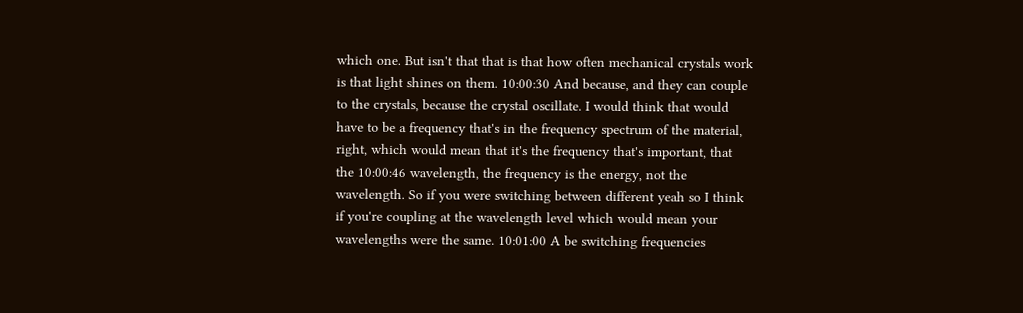which one. But isn't that that is that how often mechanical crystals work is that light shines on them. 10:00:30 And because, and they can couple to the crystals, because the crystal oscillate. I would think that would have to be a frequency that's in the frequency spectrum of the material, right, which would mean that it's the frequency that's important, that the 10:00:46 wavelength, the frequency is the energy, not the wavelength. So if you were switching between different yeah so I think if you're coupling at the wavelength level which would mean your wavelengths were the same. 10:01:00 A be switching frequencies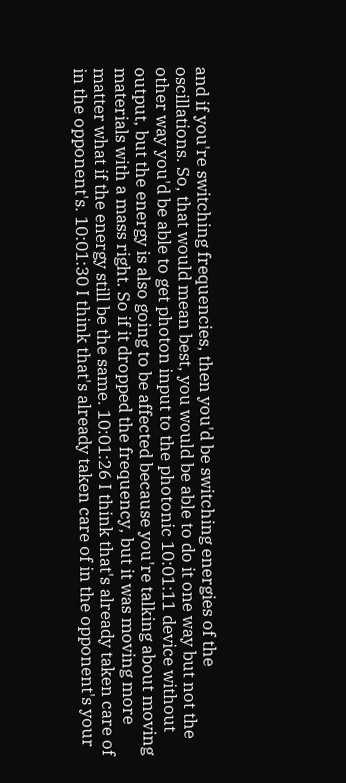and if you're switching frequencies, then you'd be switching energies of the oscillations. So, that would mean best, you would be able to do it one way but not the other way you'd be able to get photon input to the photonic 10:01:11 device without output, but the energy is also going to be affected because you're talking about moving materials with a mass right. So if it dropped the frequency, but it was moving more matter what if the energy still be the same. 10:01:26 I think that's already taken care of in the opponent's. 10:01:30 I think that's already taken care of in the opponent's your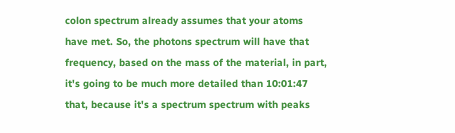colon spectrum already assumes that your atoms have met. So, the photons spectrum will have that frequency, based on the mass of the material, in part, it's going to be much more detailed than 10:01:47 that, because it's a spectrum spectrum with peaks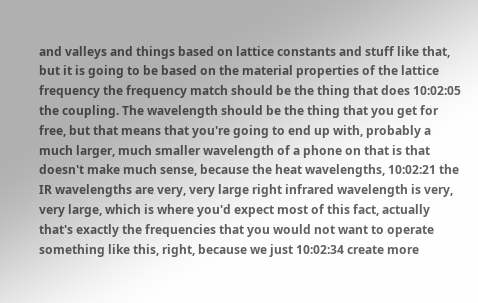and valleys and things based on lattice constants and stuff like that, but it is going to be based on the material properties of the lattice frequency the frequency match should be the thing that does 10:02:05 the coupling. The wavelength should be the thing that you get for free, but that means that you're going to end up with, probably a much larger, much smaller wavelength of a phone on that is that doesn't make much sense, because the heat wavelengths, 10:02:21 the IR wavelengths are very, very large right infrared wavelength is very, very large, which is where you'd expect most of this fact, actually that's exactly the frequencies that you would not want to operate something like this, right, because we just 10:02:34 create more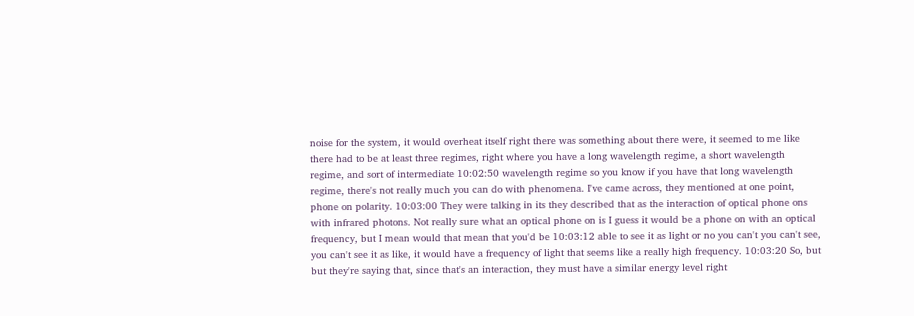noise for the system, it would overheat itself right there was something about there were, it seemed to me like there had to be at least three regimes, right where you have a long wavelength regime, a short wavelength regime, and sort of intermediate 10:02:50 wavelength regime so you know if you have that long wavelength regime, there's not really much you can do with phenomena. I've came across, they mentioned at one point, phone on polarity. 10:03:00 They were talking in its they described that as the interaction of optical phone ons with infrared photons. Not really sure what an optical phone on is I guess it would be a phone on with an optical frequency, but I mean would that mean that you'd be 10:03:12 able to see it as light or no you can't you can't see, you can't see it as like, it would have a frequency of light that seems like a really high frequency. 10:03:20 So, but but they're saying that, since that's an interaction, they must have a similar energy level right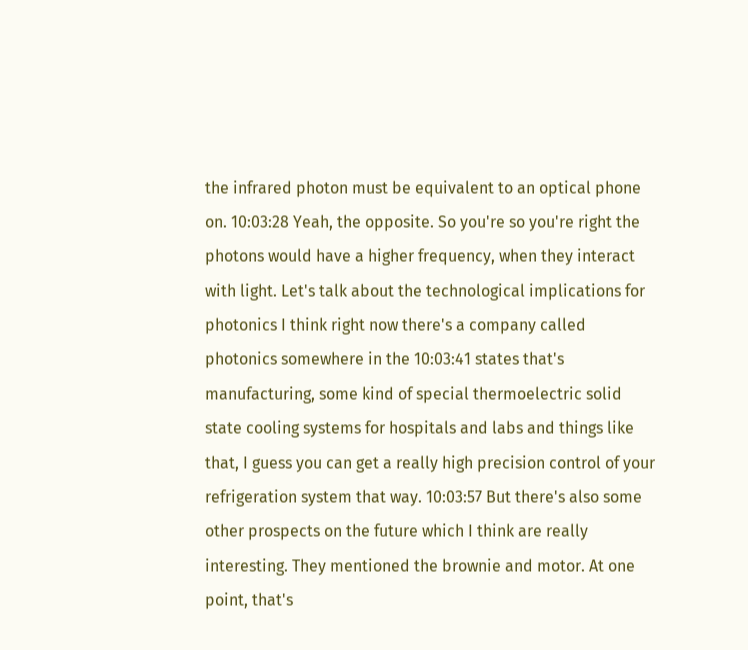the infrared photon must be equivalent to an optical phone on. 10:03:28 Yeah, the opposite. So you're so you're right the photons would have a higher frequency, when they interact with light. Let's talk about the technological implications for photonics I think right now there's a company called photonics somewhere in the 10:03:41 states that's manufacturing, some kind of special thermoelectric solid state cooling systems for hospitals and labs and things like that, I guess you can get a really high precision control of your refrigeration system that way. 10:03:57 But there's also some other prospects on the future which I think are really interesting. They mentioned the brownie and motor. At one point, that's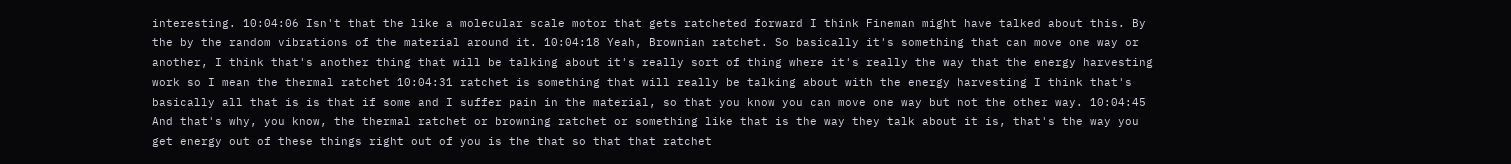interesting. 10:04:06 Isn't that the like a molecular scale motor that gets ratcheted forward I think Fineman might have talked about this. By the by the random vibrations of the material around it. 10:04:18 Yeah, Brownian ratchet. So basically it's something that can move one way or another, I think that's another thing that will be talking about it's really sort of thing where it's really the way that the energy harvesting work so I mean the thermal ratchet 10:04:31 ratchet is something that will really be talking about with the energy harvesting I think that's basically all that is is that if some and I suffer pain in the material, so that you know you can move one way but not the other way. 10:04:45 And that's why, you know, the thermal ratchet or browning ratchet or something like that is the way they talk about it is, that's the way you get energy out of these things right out of you is the that so that that ratchet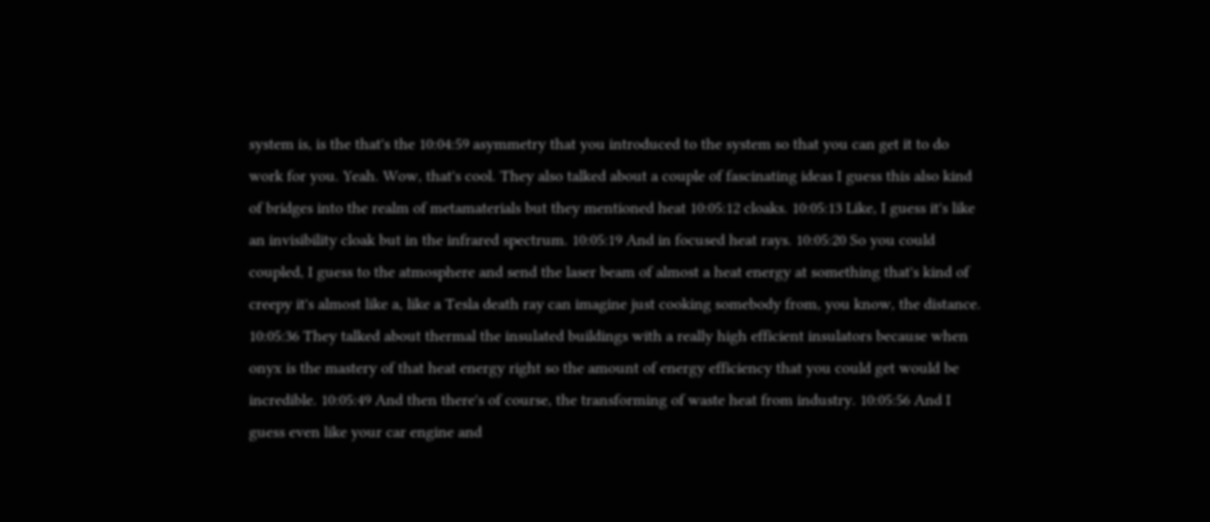system is, is the that's the 10:04:59 asymmetry that you introduced to the system so that you can get it to do work for you. Yeah. Wow, that's cool. They also talked about a couple of fascinating ideas I guess this also kind of bridges into the realm of metamaterials but they mentioned heat 10:05:12 cloaks. 10:05:13 Like, I guess it's like an invisibility cloak but in the infrared spectrum. 10:05:19 And in focused heat rays. 10:05:20 So you could coupled, I guess to the atmosphere and send the laser beam of almost a heat energy at something that's kind of creepy it's almost like a, like a Tesla death ray can imagine just cooking somebody from, you know, the distance. 10:05:36 They talked about thermal the insulated buildings with a really high efficient insulators because when onyx is the mastery of that heat energy right so the amount of energy efficiency that you could get would be incredible. 10:05:49 And then there's of course, the transforming of waste heat from industry. 10:05:56 And I guess even like your car engine and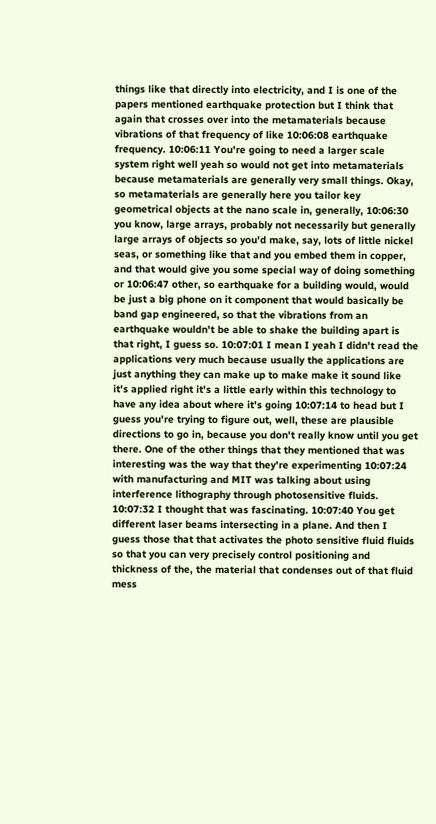things like that directly into electricity, and I is one of the papers mentioned earthquake protection but I think that again that crosses over into the metamaterials because vibrations of that frequency of like 10:06:08 earthquake frequency. 10:06:11 You're going to need a larger scale system right well yeah so would not get into metamaterials because metamaterials are generally very small things. Okay, so metamaterials are generally here you tailor key geometrical objects at the nano scale in, generally, 10:06:30 you know, large arrays, probably not necessarily but generally large arrays of objects so you'd make, say, lots of little nickel seas, or something like that and you embed them in copper, and that would give you some special way of doing something or 10:06:47 other, so earthquake for a building would, would be just a big phone on it component that would basically be band gap engineered, so that the vibrations from an earthquake wouldn't be able to shake the building apart is that right, I guess so. 10:07:01 I mean I yeah I didn't read the applications very much because usually the applications are just anything they can make up to make make it sound like it's applied right it's a little early within this technology to have any idea about where it's going 10:07:14 to head but I guess you're trying to figure out, well, these are plausible directions to go in, because you don't really know until you get there. One of the other things that they mentioned that was interesting was the way that they're experimenting 10:07:24 with manufacturing and MIT was talking about using interference lithography through photosensitive fluids. 10:07:32 I thought that was fascinating. 10:07:40 You get different laser beams intersecting in a plane. And then I guess those that that activates the photo sensitive fluid fluids so that you can very precisely control positioning and thickness of the, the material that condenses out of that fluid mess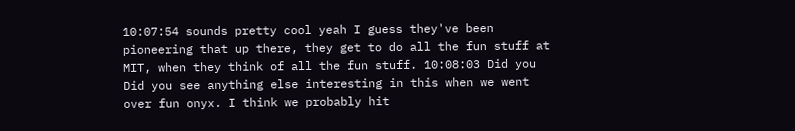10:07:54 sounds pretty cool yeah I guess they've been pioneering that up there, they get to do all the fun stuff at MIT, when they think of all the fun stuff. 10:08:03 Did you Did you see anything else interesting in this when we went over fun onyx. I think we probably hit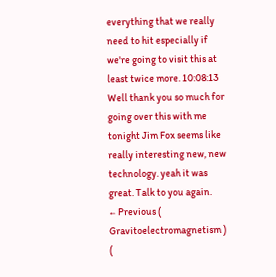everything that we really need to hit especially if we're going to visit this at least twice more. 10:08:13 Well thank you so much for going over this with me tonight Jim Fox seems like really interesting new, new technology. yeah it was great. Talk to you again.
← Previous ( Gravitoelectromagnetism ) (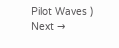Pilot Waves ) Next →